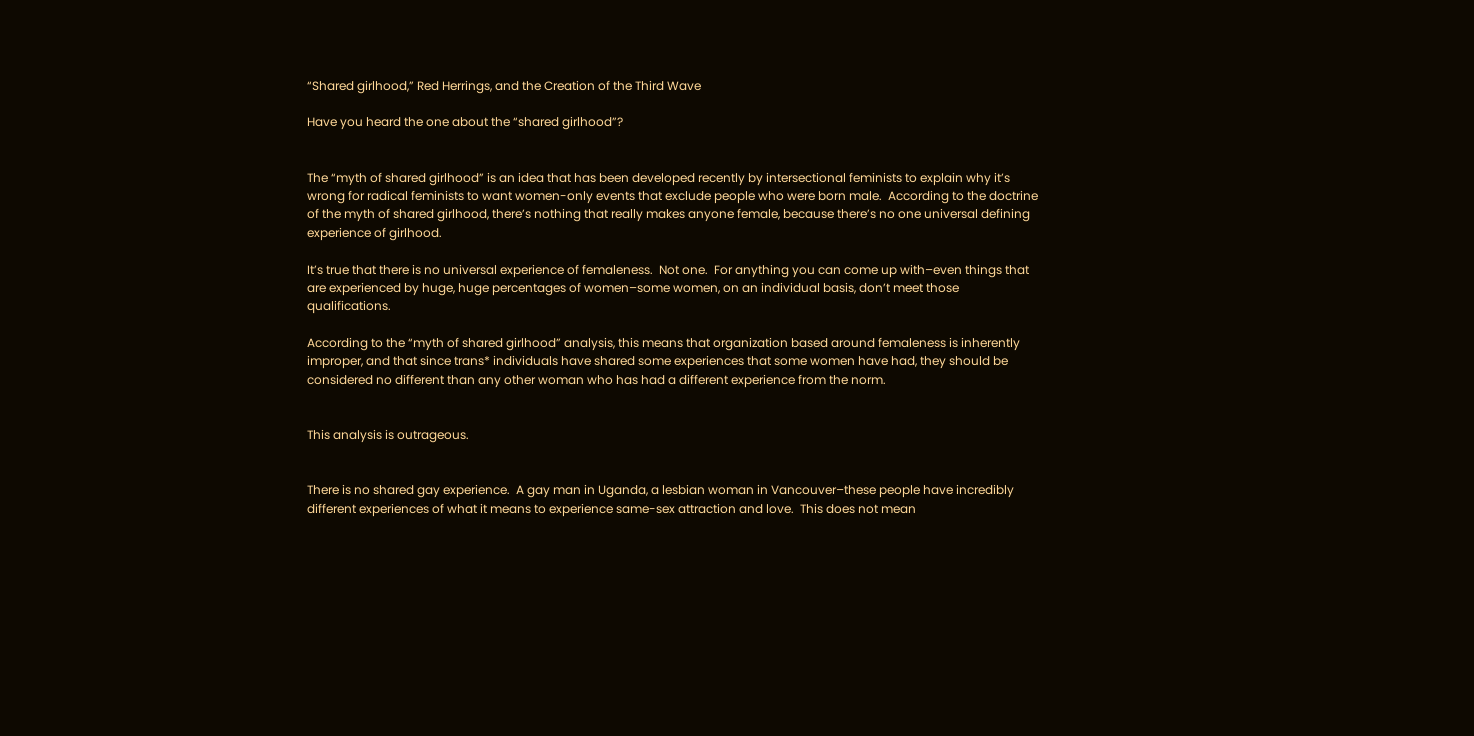“Shared girlhood,” Red Herrings, and the Creation of the Third Wave

Have you heard the one about the “shared girlhood”?


The “myth of shared girlhood” is an idea that has been developed recently by intersectional feminists to explain why it’s wrong for radical feminists to want women-only events that exclude people who were born male.  According to the doctrine of the myth of shared girlhood, there’s nothing that really makes anyone female, because there’s no one universal defining experience of girlhood.

It’s true that there is no universal experience of femaleness.  Not one.  For anything you can come up with–even things that are experienced by huge, huge percentages of women–some women, on an individual basis, don’t meet those qualifications.

According to the “myth of shared girlhood” analysis, this means that organization based around femaleness is inherently improper, and that since trans* individuals have shared some experiences that some women have had, they should be considered no different than any other woman who has had a different experience from the norm.


This analysis is outrageous.


There is no shared gay experience.  A gay man in Uganda, a lesbian woman in Vancouver–these people have incredibly different experiences of what it means to experience same-sex attraction and love.  This does not mean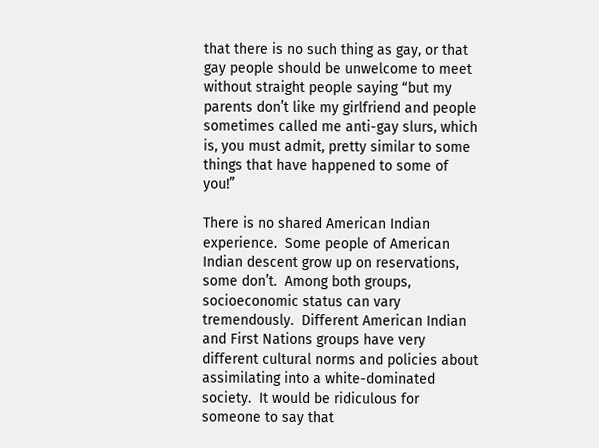that there is no such thing as gay, or that gay people should be unwelcome to meet without straight people saying “but my parents don’t like my girlfriend and people sometimes called me anti-gay slurs, which is, you must admit, pretty similar to some things that have happened to some of you!”

There is no shared American Indian experience.  Some people of American Indian descent grow up on reservations, some don’t.  Among both groups, socioeconomic status can vary tremendously.  Different American Indian and First Nations groups have very different cultural norms and policies about assimilating into a white-dominated society.  It would be ridiculous for someone to say that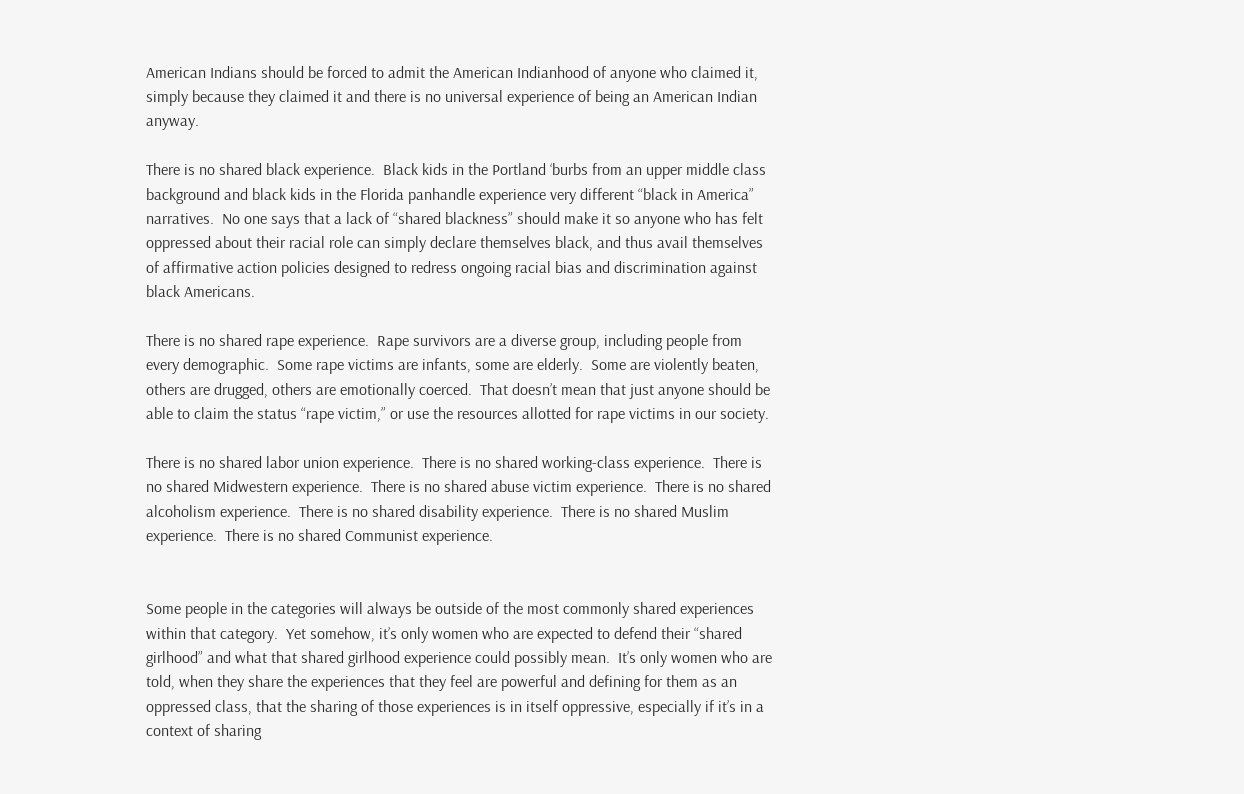American Indians should be forced to admit the American Indianhood of anyone who claimed it, simply because they claimed it and there is no universal experience of being an American Indian anyway.

There is no shared black experience.  Black kids in the Portland ‘burbs from an upper middle class background and black kids in the Florida panhandle experience very different “black in America” narratives.  No one says that a lack of “shared blackness” should make it so anyone who has felt oppressed about their racial role can simply declare themselves black, and thus avail themselves of affirmative action policies designed to redress ongoing racial bias and discrimination against black Americans.

There is no shared rape experience.  Rape survivors are a diverse group, including people from every demographic.  Some rape victims are infants, some are elderly.  Some are violently beaten, others are drugged, others are emotionally coerced.  That doesn’t mean that just anyone should be able to claim the status “rape victim,” or use the resources allotted for rape victims in our society.

There is no shared labor union experience.  There is no shared working-class experience.  There is no shared Midwestern experience.  There is no shared abuse victim experience.  There is no shared alcoholism experience.  There is no shared disability experience.  There is no shared Muslim experience.  There is no shared Communist experience.


Some people in the categories will always be outside of the most commonly shared experiences within that category.  Yet somehow, it’s only women who are expected to defend their “shared girlhood” and what that shared girlhood experience could possibly mean.  It’s only women who are told, when they share the experiences that they feel are powerful and defining for them as an oppressed class, that the sharing of those experiences is in itself oppressive, especially if it’s in a context of sharing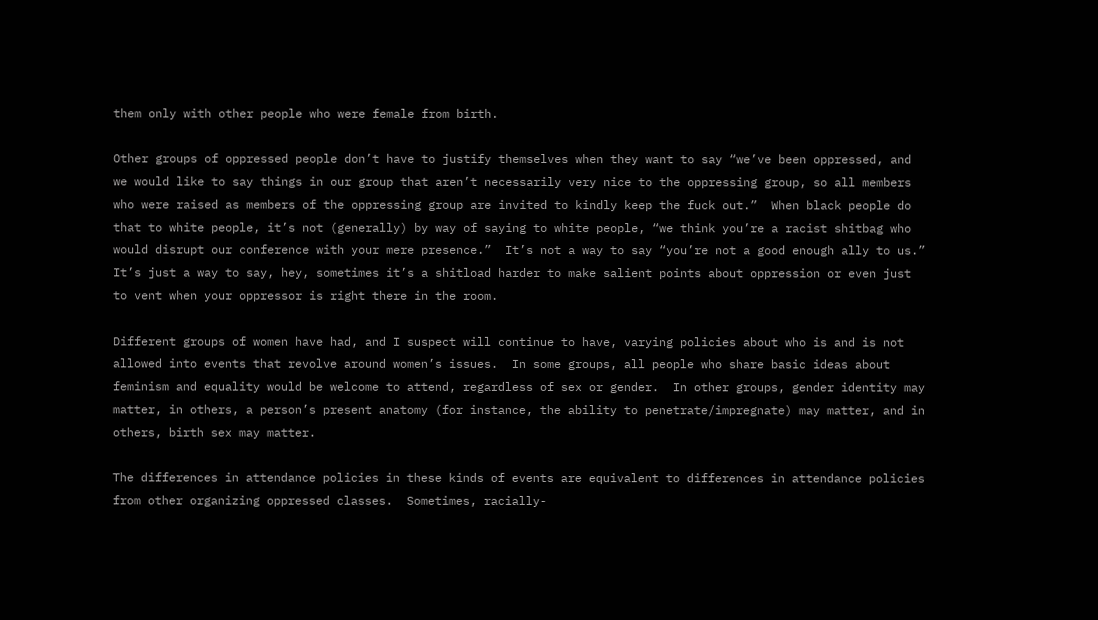them only with other people who were female from birth.

Other groups of oppressed people don’t have to justify themselves when they want to say “we’ve been oppressed, and we would like to say things in our group that aren’t necessarily very nice to the oppressing group, so all members who were raised as members of the oppressing group are invited to kindly keep the fuck out.”  When black people do that to white people, it’s not (generally) by way of saying to white people, “we think you’re a racist shitbag who would disrupt our conference with your mere presence.”  It’s not a way to say “you’re not a good enough ally to us.”  It’s just a way to say, hey, sometimes it’s a shitload harder to make salient points about oppression or even just to vent when your oppressor is right there in the room.

Different groups of women have had, and I suspect will continue to have, varying policies about who is and is not allowed into events that revolve around women’s issues.  In some groups, all people who share basic ideas about feminism and equality would be welcome to attend, regardless of sex or gender.  In other groups, gender identity may matter, in others, a person’s present anatomy (for instance, the ability to penetrate/impregnate) may matter, and in others, birth sex may matter.

The differences in attendance policies in these kinds of events are equivalent to differences in attendance policies from other organizing oppressed classes.  Sometimes, racially-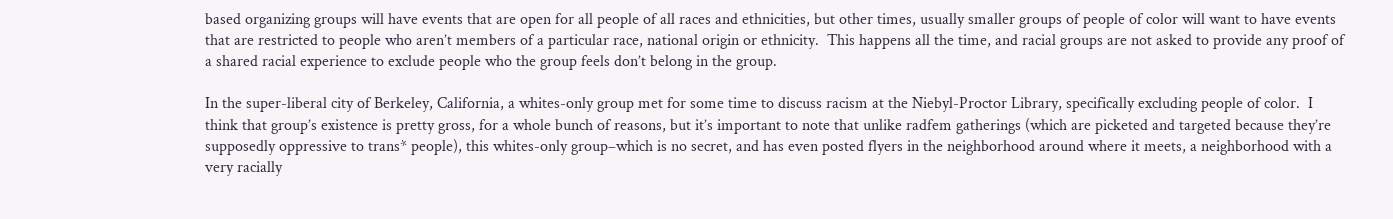based organizing groups will have events that are open for all people of all races and ethnicities, but other times, usually smaller groups of people of color will want to have events that are restricted to people who aren’t members of a particular race, national origin or ethnicity.  This happens all the time, and racial groups are not asked to provide any proof of a shared racial experience to exclude people who the group feels don’t belong in the group.

In the super-liberal city of Berkeley, California, a whites-only group met for some time to discuss racism at the Niebyl-Proctor Library, specifically excluding people of color.  I think that group’s existence is pretty gross, for a whole bunch of reasons, but it’s important to note that unlike radfem gatherings (which are picketed and targeted because they’re supposedly oppressive to trans* people), this whites-only group–which is no secret, and has even posted flyers in the neighborhood around where it meets, a neighborhood with a very racially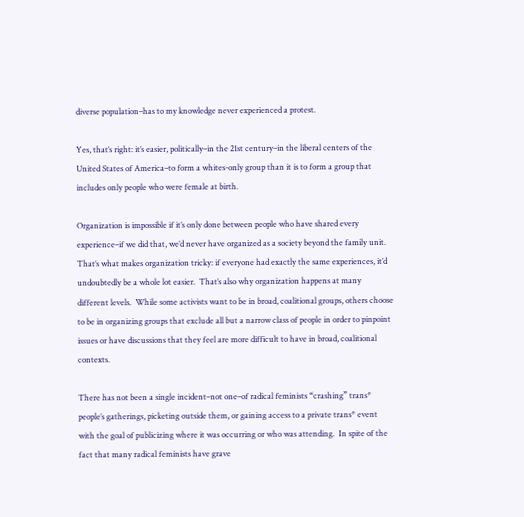diverse population–has to my knowledge never experienced a protest.

Yes, that’s right: it’s easier, politically–in the 21st century–in the liberal centers of the United States of America–to form a whites-only group than it is to form a group that includes only people who were female at birth.

Organization is impossible if it’s only done between people who have shared every experience–if we did that, we’d never have organized as a society beyond the family unit.  That’s what makes organization tricky: if everyone had exactly the same experiences, it’d undoubtedly be a whole lot easier.  That’s also why organization happens at many different levels.  While some activists want to be in broad, coalitional groups, others choose to be in organizing groups that exclude all but a narrow class of people in order to pinpoint issues or have discussions that they feel are more difficult to have in broad, coalitional contexts.

There has not been a single incident–not one–of radical feminists “crashing” trans* people’s gatherings, picketing outside them, or gaining access to a private trans* event with the goal of publicizing where it was occurring or who was attending.  In spite of the fact that many radical feminists have grave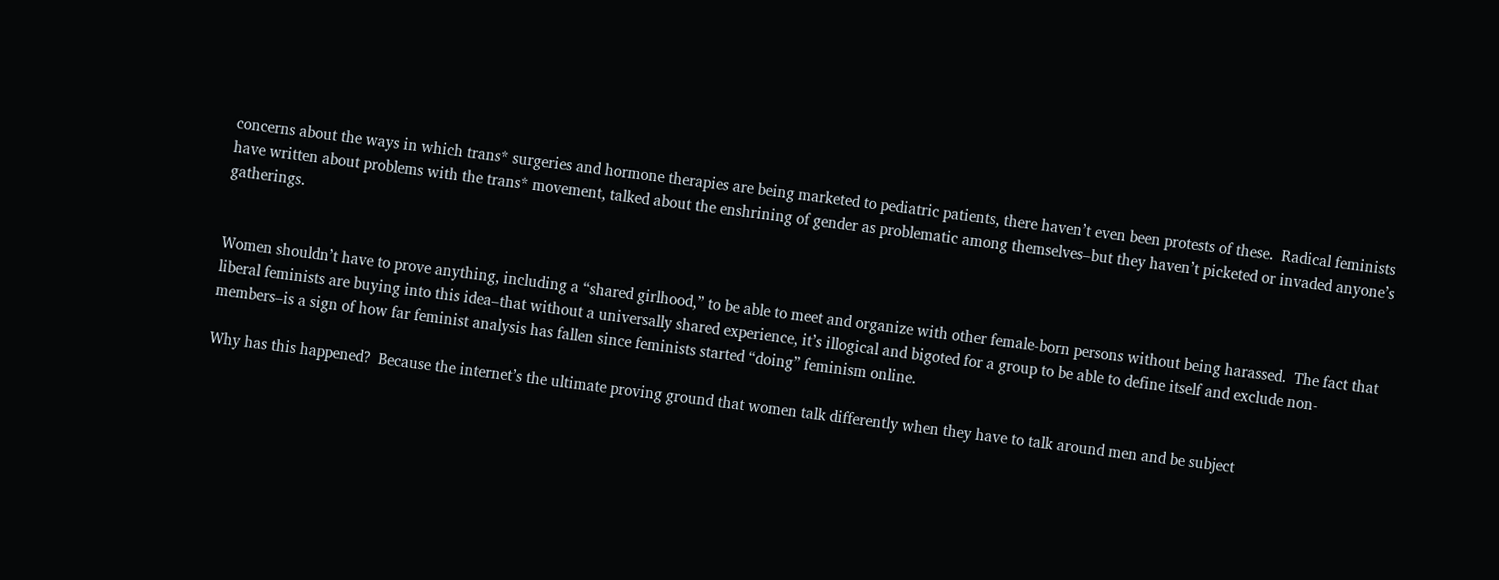concerns about the ways in which trans* surgeries and hormone therapies are being marketed to pediatric patients, there haven’t even been protests of these.  Radical feminists have written about problems with the trans* movement, talked about the enshrining of gender as problematic among themselves–but they haven’t picketed or invaded anyone’s gatherings.


Women shouldn’t have to prove anything, including a “shared girlhood,” to be able to meet and organize with other female-born persons without being harassed.  The fact that liberal feminists are buying into this idea–that without a universally shared experience, it’s illogical and bigoted for a group to be able to define itself and exclude non-members–is a sign of how far feminist analysis has fallen since feminists started “doing” feminism online.

Why has this happened?  Because the internet’s the ultimate proving ground that women talk differently when they have to talk around men and be subject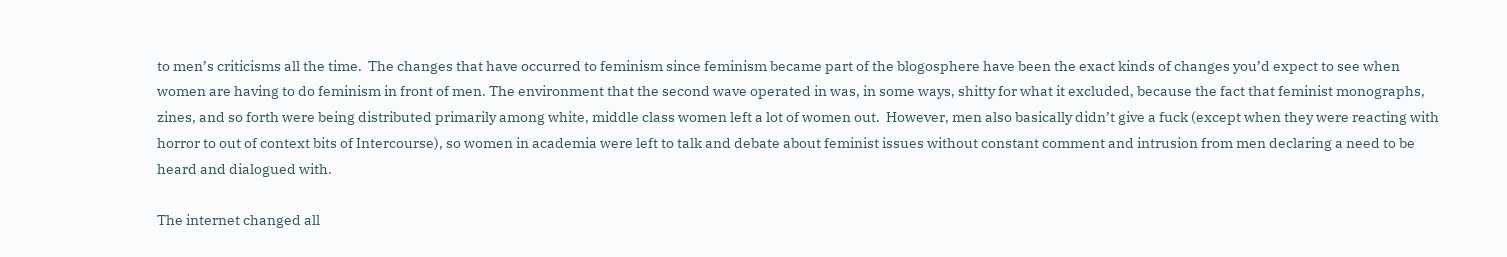to men’s criticisms all the time.  The changes that have occurred to feminism since feminism became part of the blogosphere have been the exact kinds of changes you’d expect to see when women are having to do feminism in front of men. The environment that the second wave operated in was, in some ways, shitty for what it excluded, because the fact that feminist monographs, zines, and so forth were being distributed primarily among white, middle class women left a lot of women out.  However, men also basically didn’t give a fuck (except when they were reacting with horror to out of context bits of Intercourse), so women in academia were left to talk and debate about feminist issues without constant comment and intrusion from men declaring a need to be heard and dialogued with.

The internet changed all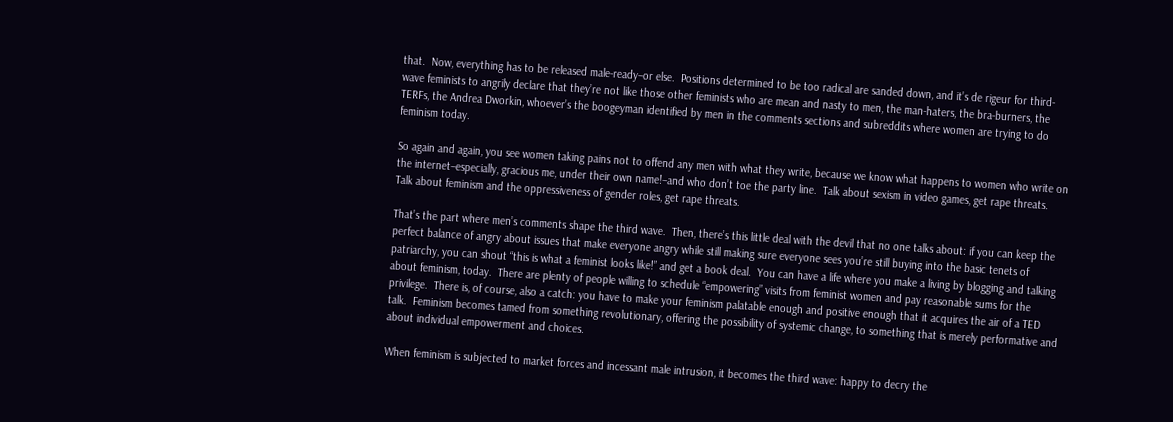that.  Now, everything has to be released male-ready–or else.  Positions determined to be too radical are sanded down, and it’s de rigeur for third-wave feminists to angrily declare that they’re not like those other feminists who are mean and nasty to men, the man-haters, the bra-burners, the TERFs, the Andrea Dworkin, whoever’s the boogeyman identified by men in the comments sections and subreddits where women are trying to do feminism today.

So again and again, you see women taking pains not to offend any men with what they write, because we know what happens to women who write on the internet–especially, gracious me, under their own name!–and who don’t toe the party line.  Talk about sexism in video games, get rape threats.  Talk about feminism and the oppressiveness of gender roles, get rape threats.

That’s the part where men’s comments shape the third wave.  Then, there’s this little deal with the devil that no one talks about: if you can keep the perfect balance of angry about issues that make everyone angry while still making sure everyone sees you’re still buying into the basic tenets of patriarchy, you can shout “this is what a feminist looks like!” and get a book deal.  You can have a life where you make a living by blogging and talking about feminism, today.  There are plenty of people willing to schedule “empowering” visits from feminist women and pay reasonable sums for the privilege.  There is, of course, also a catch: you have to make your feminism palatable enough and positive enough that it acquires the air of a TED talk.  Feminism becomes tamed from something revolutionary, offering the possibility of systemic change, to something that is merely performative and about individual empowerment and choices.

When feminism is subjected to market forces and incessant male intrusion, it becomes the third wave: happy to decry the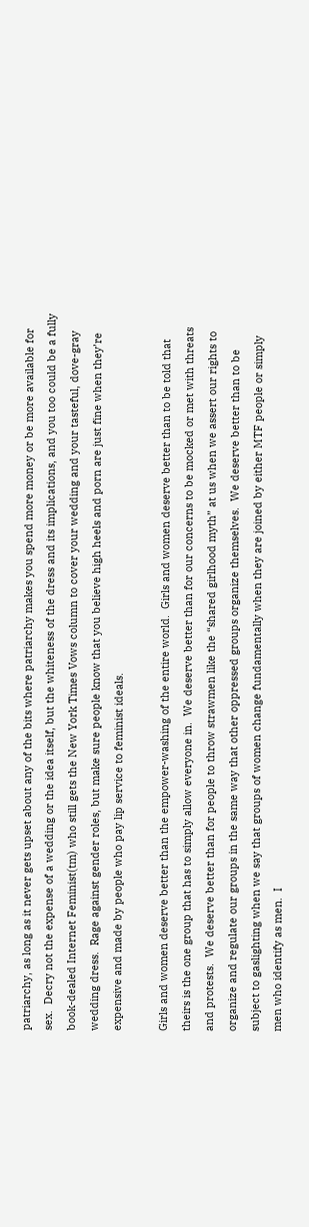patriarchy, as long as it never gets upset about any of the bits where patriarchy makes you spend more money or be more available for sex.  Decry not the expense of a wedding or the idea itself, but the whiteness of the dress and its implications, and you too could be a fully book-dealed Internet Feminist(tm) who still gets the New York Times Vows column to cover your wedding and your tasteful, dove-gray wedding dress.  Rage against gender roles, but make sure people know that you believe high heels and porn are just fine when they’re expensive and made by people who pay lip service to feminist ideals.

Girls and women deserve better than the empower-washing of the entire world.  Girls and women deserve better than to be told that theirs is the one group that has to simply allow everyone in.  We deserve better than for our concerns to be mocked or met with threats and protests.  We deserve better than for people to throw strawmen like the “shared girlhood myth” at us when we assert our rights to organize and regulate our groups in the same way that other oppressed groups organize themselves.  We deserve better than to be subject to gaslighting when we say that groups of women change fundamentally when they are joined by either MTF people or simply men who identify as men.  I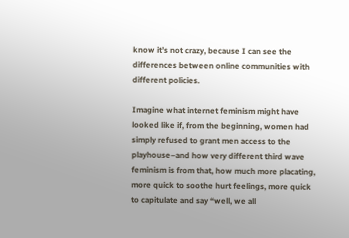know it’s not crazy, because I can see the differences between online communities with different policies.

Imagine what internet feminism might have looked like if, from the beginning, women had simply refused to grant men access to the playhouse–and how very different third wave feminism is from that, how much more placating, more quick to soothe hurt feelings, more quick to capitulate and say “well, we all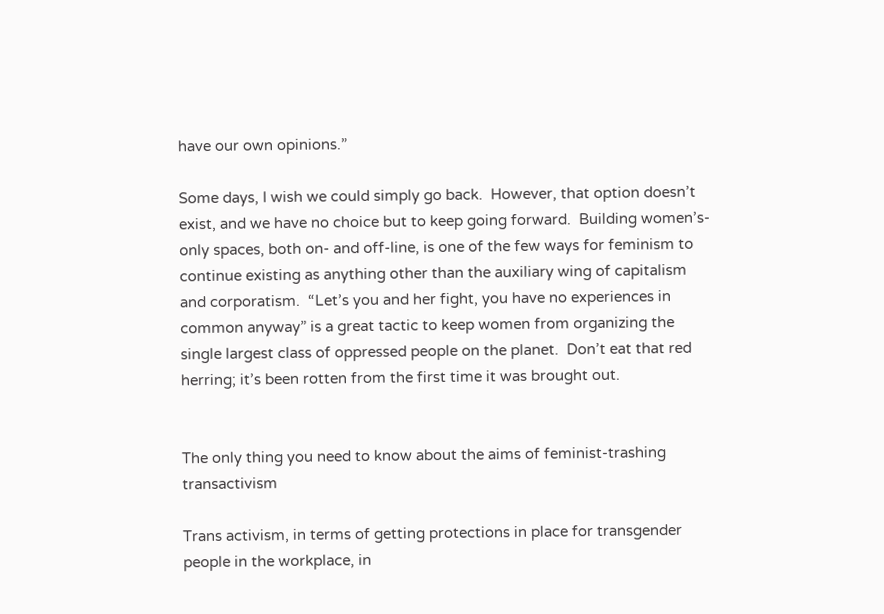have our own opinions.”

Some days, I wish we could simply go back.  However, that option doesn’t exist, and we have no choice but to keep going forward.  Building women’s-only spaces, both on- and off-line, is one of the few ways for feminism to continue existing as anything other than the auxiliary wing of capitalism and corporatism.  “Let’s you and her fight, you have no experiences in common anyway” is a great tactic to keep women from organizing the single largest class of oppressed people on the planet.  Don’t eat that red herring; it’s been rotten from the first time it was brought out.


The only thing you need to know about the aims of feminist-trashing transactivism

Trans activism, in terms of getting protections in place for transgender people in the workplace, in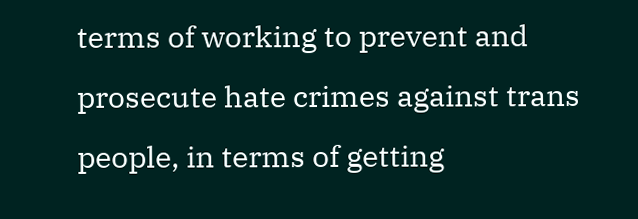terms of working to prevent and prosecute hate crimes against trans people, in terms of getting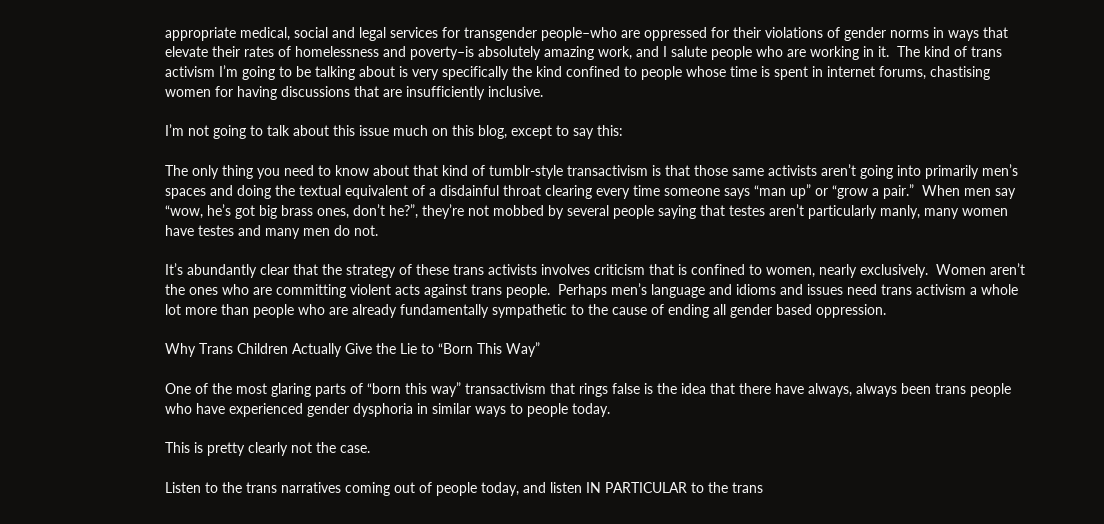appropriate medical, social and legal services for transgender people–who are oppressed for their violations of gender norms in ways that elevate their rates of homelessness and poverty–is absolutely amazing work, and I salute people who are working in it.  The kind of trans activism I’m going to be talking about is very specifically the kind confined to people whose time is spent in internet forums, chastising women for having discussions that are insufficiently inclusive.

I’m not going to talk about this issue much on this blog, except to say this:

The only thing you need to know about that kind of tumblr-style transactivism is that those same activists aren’t going into primarily men’s spaces and doing the textual equivalent of a disdainful throat clearing every time someone says “man up” or “grow a pair.”  When men say “wow, he’s got big brass ones, don’t he?”, they’re not mobbed by several people saying that testes aren’t particularly manly, many women have testes and many men do not.

It’s abundantly clear that the strategy of these trans activists involves criticism that is confined to women, nearly exclusively.  Women aren’t the ones who are committing violent acts against trans people.  Perhaps men’s language and idioms and issues need trans activism a whole lot more than people who are already fundamentally sympathetic to the cause of ending all gender based oppression.

Why Trans Children Actually Give the Lie to “Born This Way”

One of the most glaring parts of “born this way” transactivism that rings false is the idea that there have always, always been trans people who have experienced gender dysphoria in similar ways to people today.

This is pretty clearly not the case.

Listen to the trans narratives coming out of people today, and listen IN PARTICULAR to the trans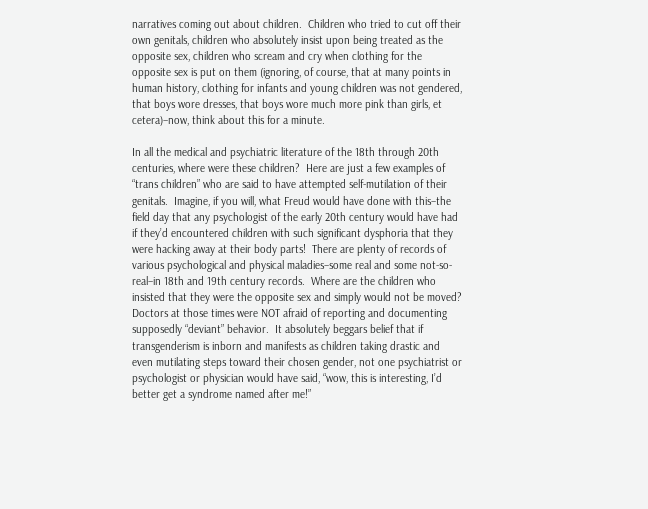narratives coming out about children.  Children who tried to cut off their own genitals, children who absolutely insist upon being treated as the opposite sex, children who scream and cry when clothing for the opposite sex is put on them (ignoring, of course, that at many points in human history, clothing for infants and young children was not gendered, that boys wore dresses, that boys wore much more pink than girls, et cetera)–now, think about this for a minute.

In all the medical and psychiatric literature of the 18th through 20th centuries, where were these children?  Here are just a few examples of “trans children” who are said to have attempted self-mutilation of their genitals.  Imagine, if you will, what Freud would have done with this–the field day that any psychologist of the early 20th century would have had if they’d encountered children with such significant dysphoria that they were hacking away at their body parts!  There are plenty of records of various psychological and physical maladies–some real and some not-so-real–in 18th and 19th century records.  Where are the children who insisted that they were the opposite sex and simply would not be moved?  Doctors at those times were NOT afraid of reporting and documenting supposedly “deviant” behavior.  It absolutely beggars belief that if transgenderism is inborn and manifests as children taking drastic and even mutilating steps toward their chosen gender, not one psychiatrist or psychologist or physician would have said, “wow, this is interesting, I’d better get a syndrome named after me!”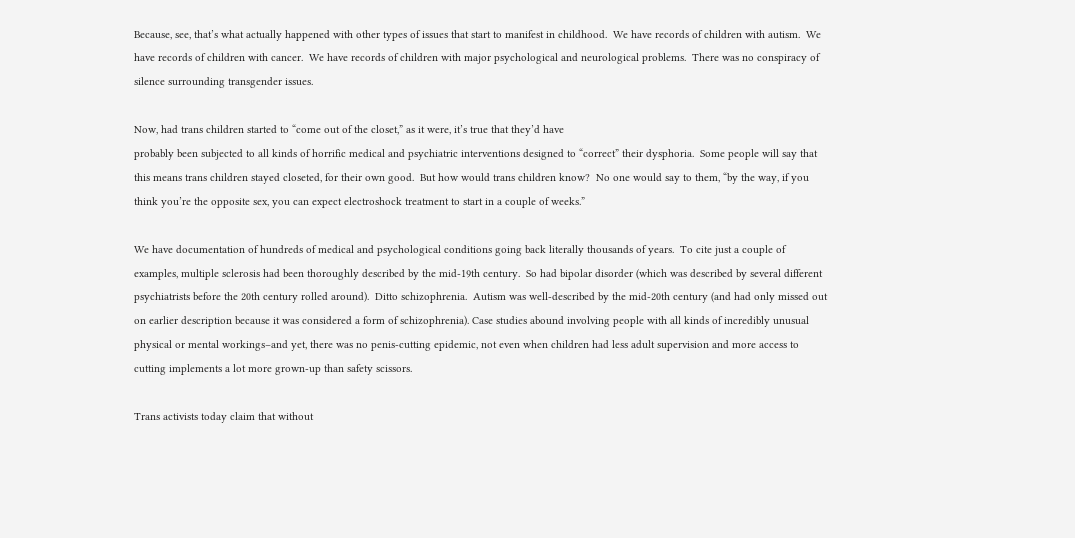Because, see, that’s what actually happened with other types of issues that start to manifest in childhood.  We have records of children with autism.  We have records of children with cancer.  We have records of children with major psychological and neurological problems.  There was no conspiracy of silence surrounding transgender issues.

Now, had trans children started to “come out of the closet,” as it were, it’s true that they’d have
probably been subjected to all kinds of horrific medical and psychiatric interventions designed to “correct” their dysphoria.  Some people will say that this means trans children stayed closeted, for their own good.  But how would trans children know?  No one would say to them, “by the way, if you think you’re the opposite sex, you can expect electroshock treatment to start in a couple of weeks.”

We have documentation of hundreds of medical and psychological conditions going back literally thousands of years.  To cite just a couple of examples, multiple sclerosis had been thoroughly described by the mid-19th century.  So had bipolar disorder (which was described by several different psychiatrists before the 20th century rolled around).  Ditto schizophrenia.  Autism was well-described by the mid-20th century (and had only missed out on earlier description because it was considered a form of schizophrenia). Case studies abound involving people with all kinds of incredibly unusual physical or mental workings–and yet, there was no penis-cutting epidemic, not even when children had less adult supervision and more access to cutting implements a lot more grown-up than safety scissors.

Trans activists today claim that without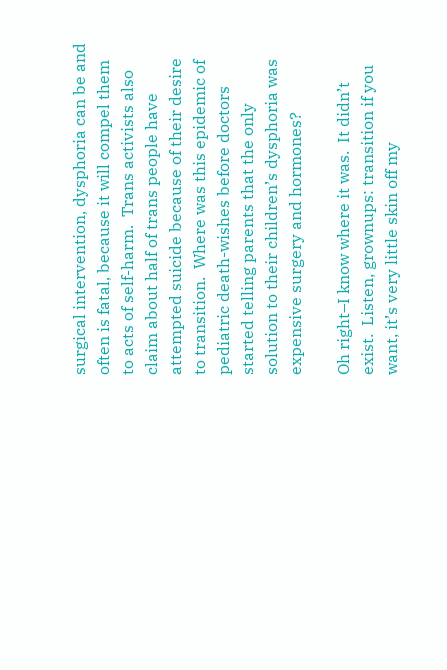surgical intervention, dysphoria can be and often is fatal, because it will compel them to acts of self-harm.  Trans activists also claim about half of trans people have attempted suicide because of their desire to transition.  Where was this epidemic of pediatric death-wishes before doctors started telling parents that the only solution to their children’s dysphoria was expensive surgery and hormones?

Oh right–I know where it was.  It didn’t exist.  Listen, grownups: transition if you want, it’s very little skin off my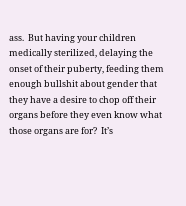ass.  But having your children medically sterilized, delaying the onset of their puberty, feeding them enough bullshit about gender that they have a desire to chop off their organs before they even know what those organs are for?  It’s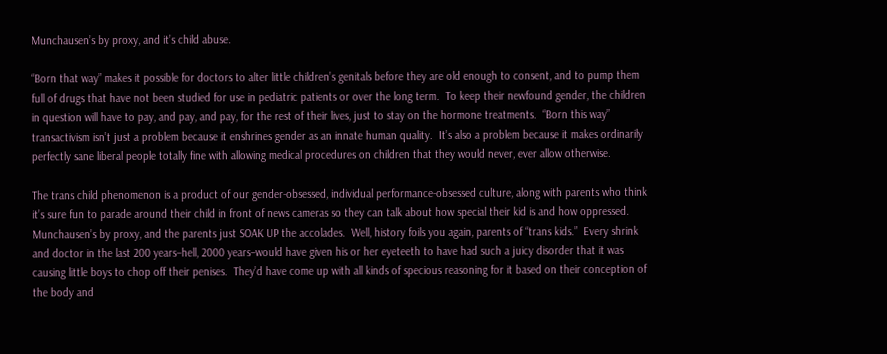Munchausen’s by proxy, and it’s child abuse.

“Born that way” makes it possible for doctors to alter little children’s genitals before they are old enough to consent, and to pump them full of drugs that have not been studied for use in pediatric patients or over the long term.  To keep their newfound gender, the children in question will have to pay, and pay, and pay, for the rest of their lives, just to stay on the hormone treatments.  “Born this way” transactivism isn’t just a problem because it enshrines gender as an innate human quality.  It’s also a problem because it makes ordinarily perfectly sane liberal people totally fine with allowing medical procedures on children that they would never, ever allow otherwise.

The trans child phenomenon is a product of our gender-obsessed, individual performance-obsessed culture, along with parents who think it’s sure fun to parade around their child in front of news cameras so they can talk about how special their kid is and how oppressed.  Munchausen’s by proxy, and the parents just SOAK UP the accolades.  Well, history foils you again, parents of “trans kids.”  Every shrink and doctor in the last 200 years–hell, 2000 years–would have given his or her eyeteeth to have had such a juicy disorder that it was causing little boys to chop off their penises.  They’d have come up with all kinds of specious reasoning for it based on their conception of the body and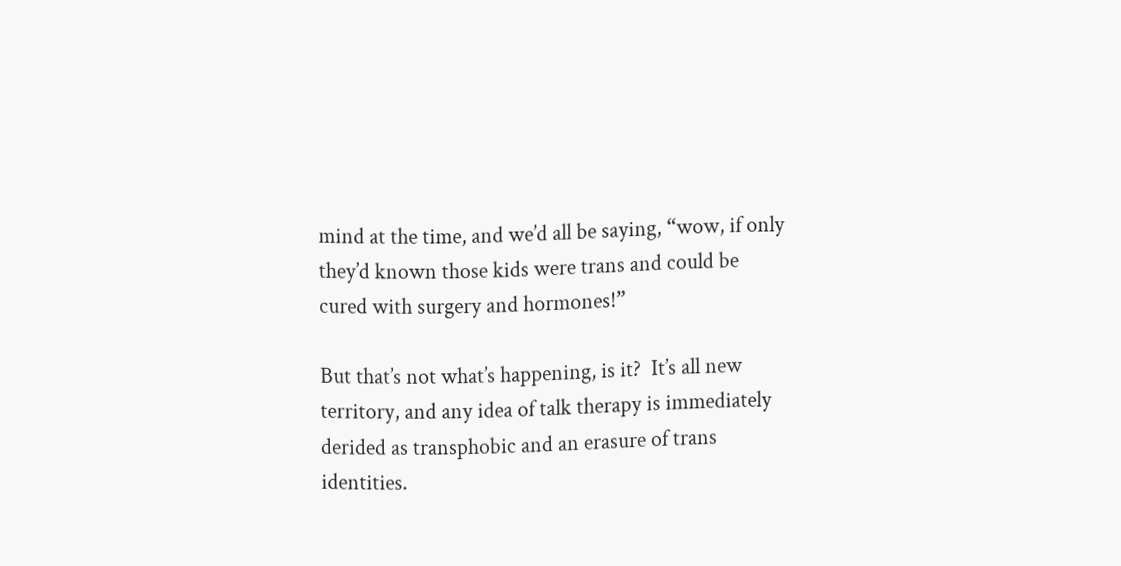mind at the time, and we’d all be saying, “wow, if only they’d known those kids were trans and could be cured with surgery and hormones!”

But that’s not what’s happening, is it?  It’s all new territory, and any idea of talk therapy is immediately derided as transphobic and an erasure of trans identities.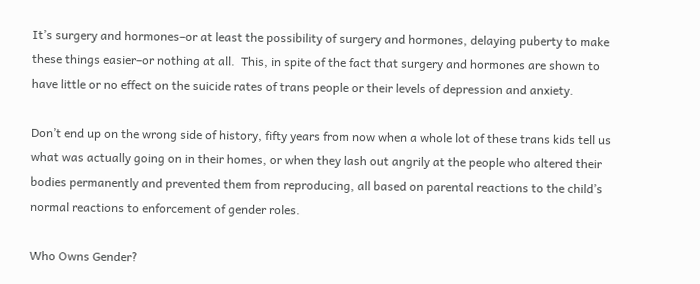It’s surgery and hormones–or at least the possibility of surgery and hormones, delaying puberty to make these things easier–or nothing at all.  This, in spite of the fact that surgery and hormones are shown to have little or no effect on the suicide rates of trans people or their levels of depression and anxiety.

Don’t end up on the wrong side of history, fifty years from now when a whole lot of these trans kids tell us what was actually going on in their homes, or when they lash out angrily at the people who altered their bodies permanently and prevented them from reproducing, all based on parental reactions to the child’s normal reactions to enforcement of gender roles.

Who Owns Gender?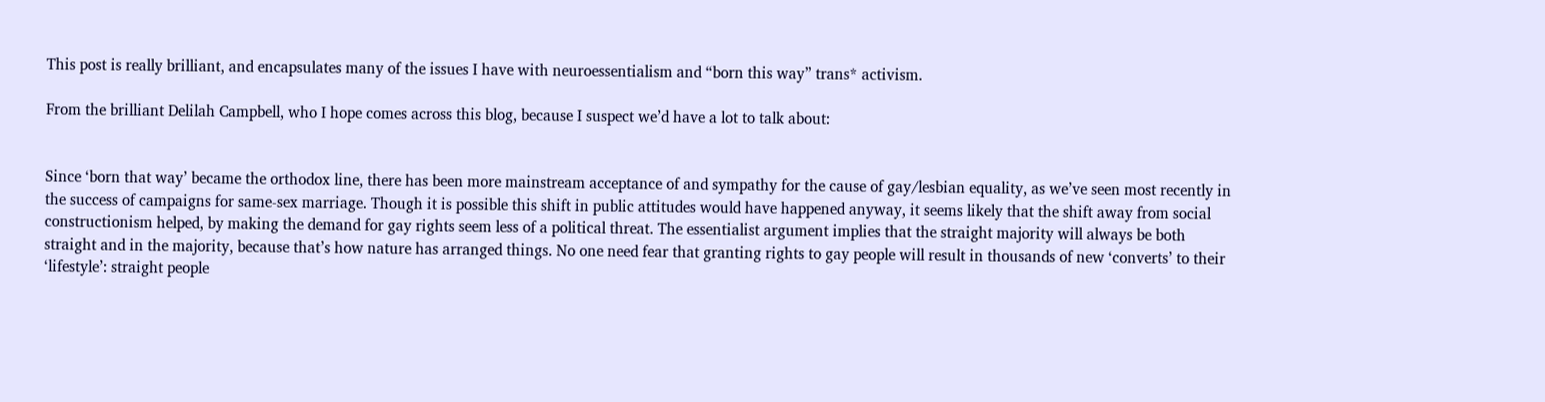This post is really brilliant, and encapsulates many of the issues I have with neuroessentialism and “born this way” trans* activism.

From the brilliant Delilah Campbell, who I hope comes across this blog, because I suspect we’d have a lot to talk about:


Since ‘born that way’ became the orthodox line, there has been more mainstream acceptance of and sympathy for the cause of gay/lesbian equality, as we’ve seen most recently in the success of campaigns for same-sex marriage. Though it is possible this shift in public attitudes would have happened anyway, it seems likely that the shift away from social constructionism helped, by making the demand for gay rights seem less of a political threat. The essentialist argument implies that the straight majority will always be both straight and in the majority, because that’s how nature has arranged things. No one need fear that granting rights to gay people will result in thousands of new ‘converts’ to their ‘lifestyle’: straight people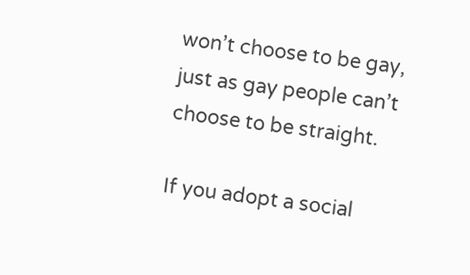won’t choose to be gay, just as gay people can’t choose to be straight.

If you adopt a social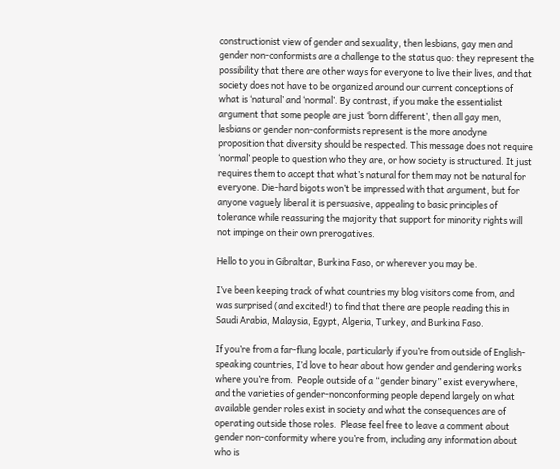constructionist view of gender and sexuality, then lesbians, gay men and gender non-conformists are a challenge to the status quo: they represent the possibility that there are other ways for everyone to live their lives, and that society does not have to be organized around our current conceptions of what is ‘natural’ and ‘normal’. By contrast, if you make the essentialist argument that some people are just ‘born different’, then all gay men, lesbians or gender non-conformists represent is the more anodyne proposition that diversity should be respected. This message does not require ‘normal’ people to question who they are, or how society is structured. It just requires them to accept that what’s natural for them may not be natural for everyone. Die-hard bigots won’t be impressed with that argument, but for anyone vaguely liberal it is persuasive, appealing to basic principles of tolerance while reassuring the majority that support for minority rights will not impinge on their own prerogatives.

Hello to you in Gibraltar, Burkina Faso, or wherever you may be.

I’ve been keeping track of what countries my blog visitors come from, and was surprised (and excited!) to find that there are people reading this in Saudi Arabia, Malaysia, Egypt, Algeria, Turkey, and Burkina Faso.

If you’re from a far-flung locale, particularly if you’re from outside of English-speaking countries, I’d love to hear about how gender and gendering works where you’re from.  People outside of a “gender binary” exist everywhere, and the varieties of gender-nonconforming people depend largely on what available gender roles exist in society and what the consequences are of operating outside those roles.  Please feel free to leave a comment about gender non-conformity where you’re from, including any information about who is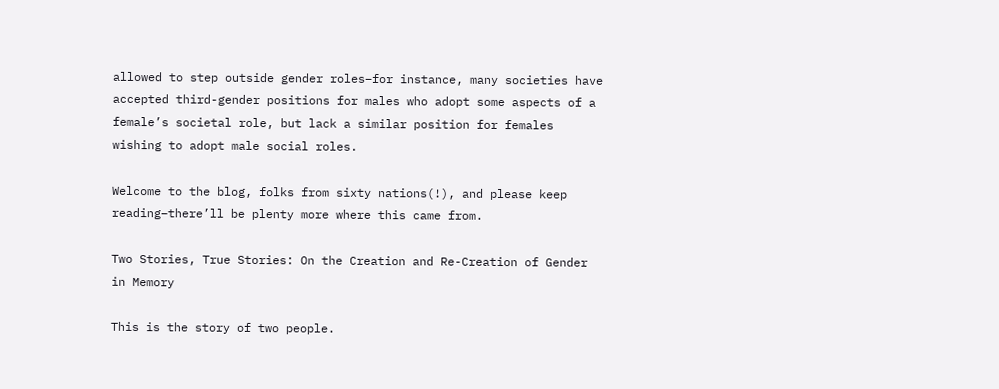allowed to step outside gender roles–for instance, many societies have accepted third-gender positions for males who adopt some aspects of a female’s societal role, but lack a similar position for females wishing to adopt male social roles.

Welcome to the blog, folks from sixty nations(!), and please keep reading–there’ll be plenty more where this came from.

Two Stories, True Stories: On the Creation and Re-Creation of Gender in Memory

This is the story of two people.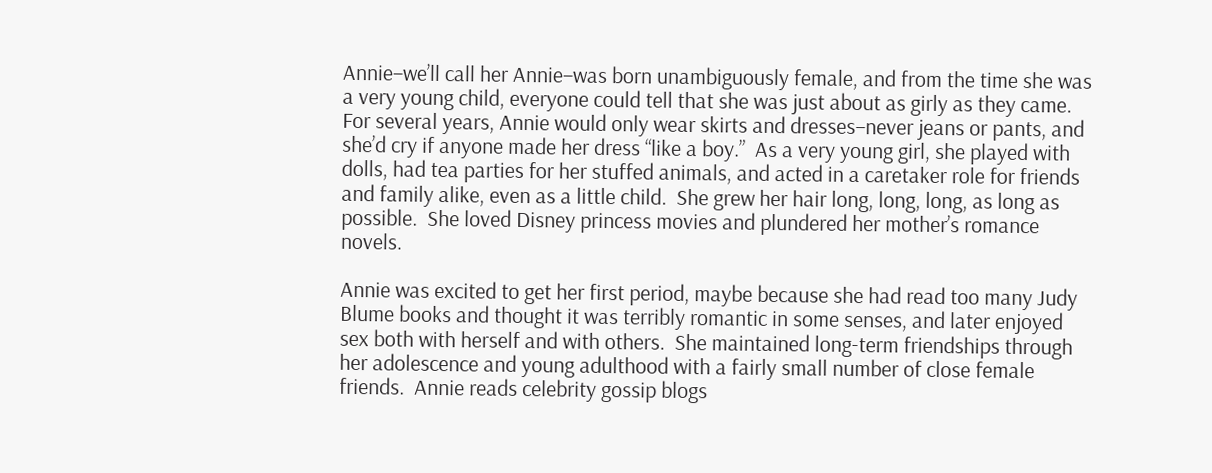Annie–we’ll call her Annie–was born unambiguously female, and from the time she was a very young child, everyone could tell that she was just about as girly as they came.  For several years, Annie would only wear skirts and dresses–never jeans or pants, and she’d cry if anyone made her dress “like a boy.”  As a very young girl, she played with dolls, had tea parties for her stuffed animals, and acted in a caretaker role for friends and family alike, even as a little child.  She grew her hair long, long, long, as long as possible.  She loved Disney princess movies and plundered her mother’s romance novels.

Annie was excited to get her first period, maybe because she had read too many Judy Blume books and thought it was terribly romantic in some senses, and later enjoyed sex both with herself and with others.  She maintained long-term friendships through her adolescence and young adulthood with a fairly small number of close female friends.  Annie reads celebrity gossip blogs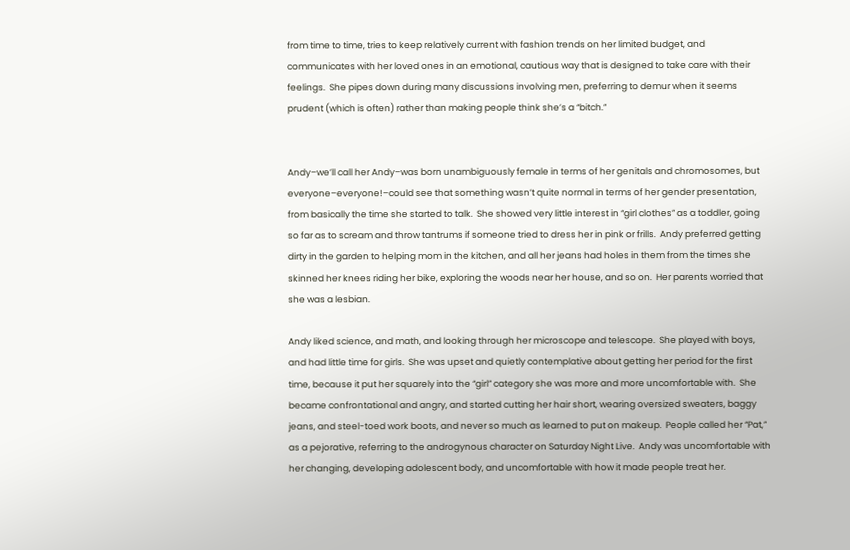from time to time, tries to keep relatively current with fashion trends on her limited budget, and communicates with her loved ones in an emotional, cautious way that is designed to take care with their feelings.  She pipes down during many discussions involving men, preferring to demur when it seems prudent (which is often) rather than making people think she’s a “bitch.”


Andy–we’ll call her Andy–was born unambiguously female in terms of her genitals and chromosomes, but everyone–everyone!–could see that something wasn’t quite normal in terms of her gender presentation, from basically the time she started to talk.  She showed very little interest in “girl clothes” as a toddler, going so far as to scream and throw tantrums if someone tried to dress her in pink or frills.  Andy preferred getting dirty in the garden to helping mom in the kitchen, and all her jeans had holes in them from the times she skinned her knees riding her bike, exploring the woods near her house, and so on.  Her parents worried that she was a lesbian.

Andy liked science, and math, and looking through her microscope and telescope.  She played with boys, and had little time for girls.  She was upset and quietly contemplative about getting her period for the first time, because it put her squarely into the “girl” category she was more and more uncomfortable with.  She became confrontational and angry, and started cutting her hair short, wearing oversized sweaters, baggy jeans, and steel-toed work boots, and never so much as learned to put on makeup.  People called her “Pat,” as a pejorative, referring to the androgynous character on Saturday Night Live.  Andy was uncomfortable with her changing, developing adolescent body, and uncomfortable with how it made people treat her.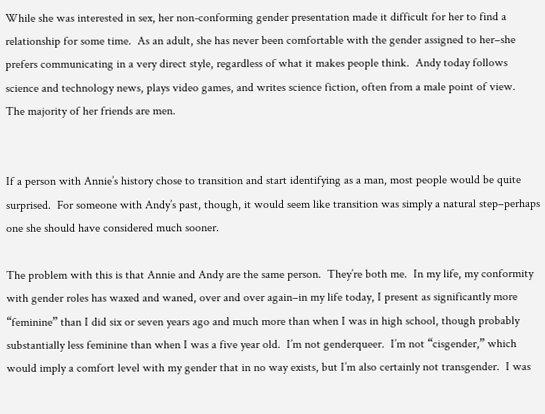While she was interested in sex, her non-conforming gender presentation made it difficult for her to find a relationship for some time.  As an adult, she has never been comfortable with the gender assigned to her–she prefers communicating in a very direct style, regardless of what it makes people think.  Andy today follows science and technology news, plays video games, and writes science fiction, often from a male point of view.  The majority of her friends are men.


If a person with Annie’s history chose to transition and start identifying as a man, most people would be quite surprised.  For someone with Andy’s past, though, it would seem like transition was simply a natural step–perhaps one she should have considered much sooner.

The problem with this is that Annie and Andy are the same person.  They’re both me.  In my life, my conformity with gender roles has waxed and waned, over and over again–in my life today, I present as significantly more “feminine” than I did six or seven years ago and much more than when I was in high school, though probably substantially less feminine than when I was a five year old.  I’m not genderqueer.  I’m not “cisgender,” which would imply a comfort level with my gender that in no way exists, but I’m also certainly not transgender.  I was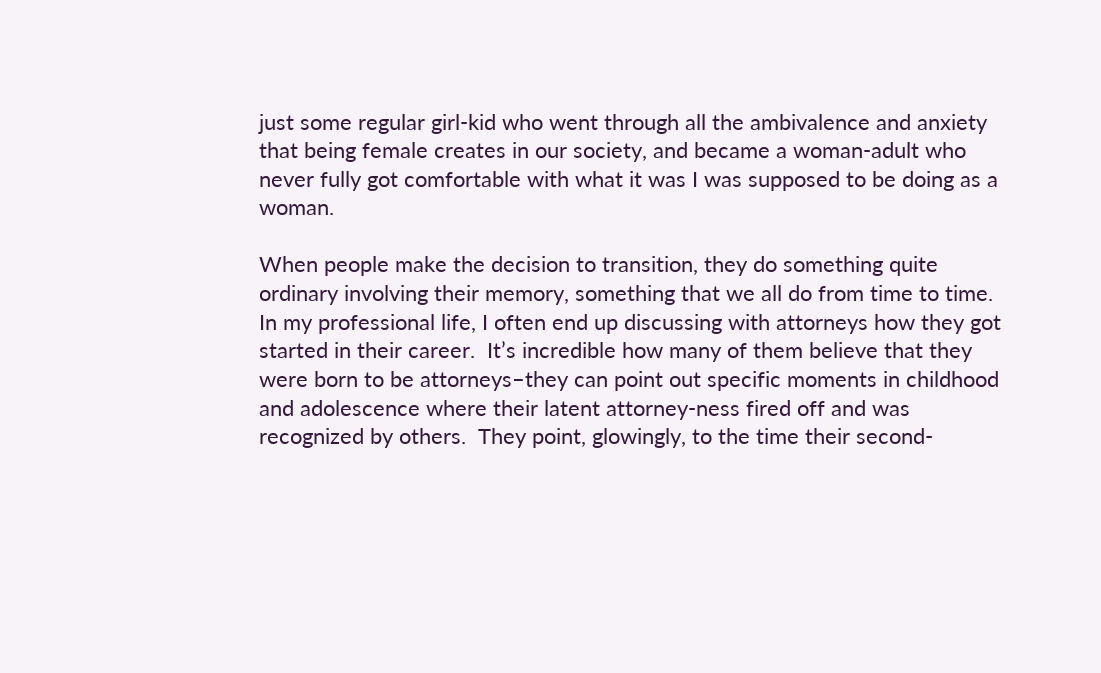just some regular girl-kid who went through all the ambivalence and anxiety that being female creates in our society, and became a woman-adult who never fully got comfortable with what it was I was supposed to be doing as a woman.

When people make the decision to transition, they do something quite ordinary involving their memory, something that we all do from time to time.  In my professional life, I often end up discussing with attorneys how they got started in their career.  It’s incredible how many of them believe that they were born to be attorneys–they can point out specific moments in childhood and adolescence where their latent attorney-ness fired off and was recognized by others.  They point, glowingly, to the time their second-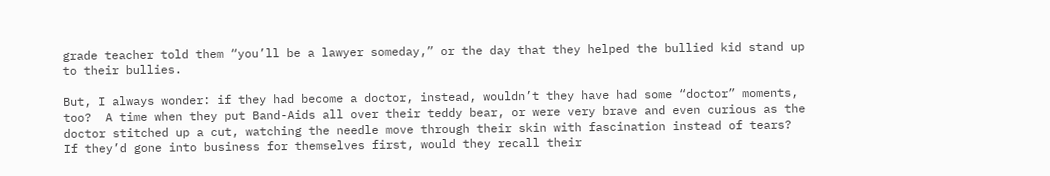grade teacher told them “you’ll be a lawyer someday,” or the day that they helped the bullied kid stand up to their bullies.

But, I always wonder: if they had become a doctor, instead, wouldn’t they have had some “doctor” moments, too?  A time when they put Band-Aids all over their teddy bear, or were very brave and even curious as the doctor stitched up a cut, watching the needle move through their skin with fascination instead of tears?  If they’d gone into business for themselves first, would they recall their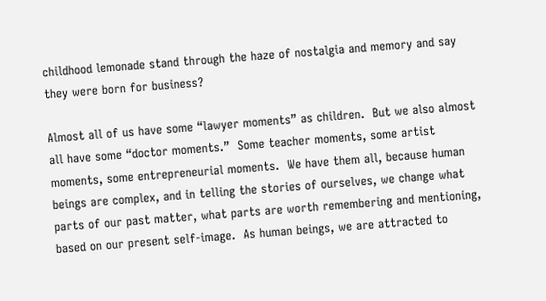childhood lemonade stand through the haze of nostalgia and memory and say they were born for business?

Almost all of us have some “lawyer moments” as children.  But we also almost all have some “doctor moments.”  Some teacher moments, some artist moments, some entrepreneurial moments.  We have them all, because human beings are complex, and in telling the stories of ourselves, we change what parts of our past matter, what parts are worth remembering and mentioning, based on our present self-image.  As human beings, we are attracted to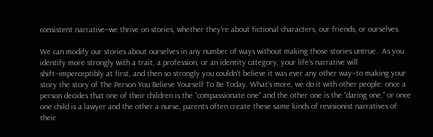consistent narrative–we thrive on stories, whether they’re about fictional characters, our friends, or ourselves.

We can modify our stories about ourselves in any number of ways without making those stories untrue.  As you identify more strongly with a trait, a profession, or an identity category, your life’s narrative will shift–imperceptibly at first, and then so strongly you couldn’t believe it was ever any other way–to making your story the story of The Person You Believe Yourself To Be Today. What’s more, we do it with other people: once a person decides that one of their children is the “compassionate one” and the other one is the “daring one,” or once one child is a lawyer and the other a nurse, parents often create these same kinds of revisionist narratives of their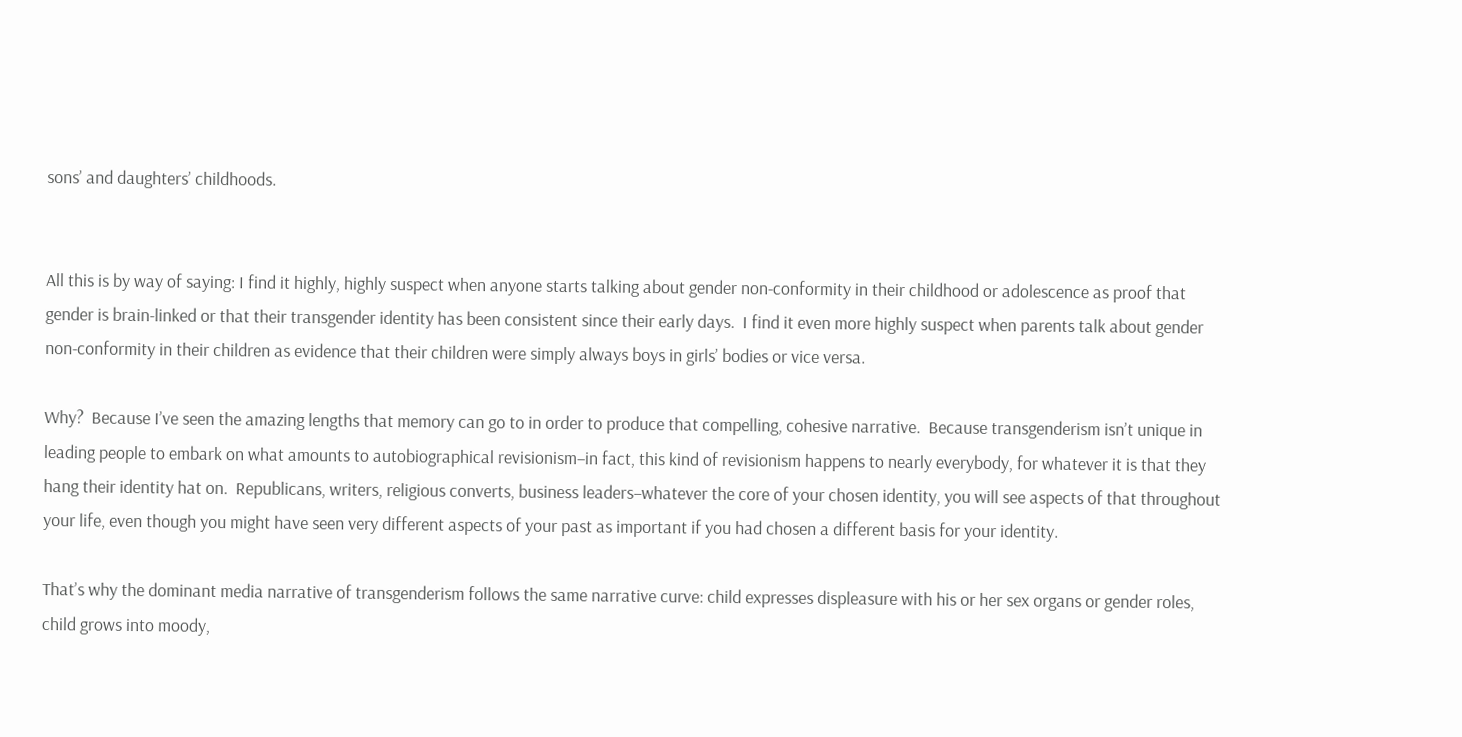sons’ and daughters’ childhoods.


All this is by way of saying: I find it highly, highly suspect when anyone starts talking about gender non-conformity in their childhood or adolescence as proof that gender is brain-linked or that their transgender identity has been consistent since their early days.  I find it even more highly suspect when parents talk about gender non-conformity in their children as evidence that their children were simply always boys in girls’ bodies or vice versa.

Why?  Because I’ve seen the amazing lengths that memory can go to in order to produce that compelling, cohesive narrative.  Because transgenderism isn’t unique in leading people to embark on what amounts to autobiographical revisionism–in fact, this kind of revisionism happens to nearly everybody, for whatever it is that they hang their identity hat on.  Republicans, writers, religious converts, business leaders–whatever the core of your chosen identity, you will see aspects of that throughout your life, even though you might have seen very different aspects of your past as important if you had chosen a different basis for your identity.

That’s why the dominant media narrative of transgenderism follows the same narrative curve: child expresses displeasure with his or her sex organs or gender roles, child grows into moody,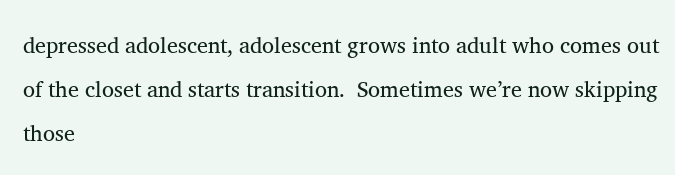depressed adolescent, adolescent grows into adult who comes out of the closet and starts transition.  Sometimes we’re now skipping those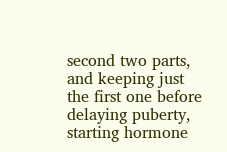second two parts, and keeping just the first one before delaying puberty, starting hormone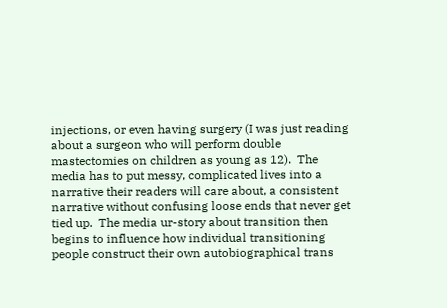injections, or even having surgery (I was just reading about a surgeon who will perform double mastectomies on children as young as 12).  The media has to put messy, complicated lives into a narrative their readers will care about, a consistent narrative without confusing loose ends that never get tied up.  The media ur-story about transition then begins to influence how individual transitioning people construct their own autobiographical trans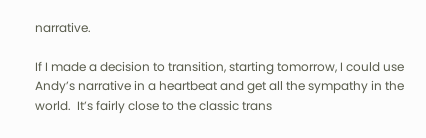narrative.

If I made a decision to transition, starting tomorrow, I could use Andy’s narrative in a heartbeat and get all the sympathy in the world.  It’s fairly close to the classic trans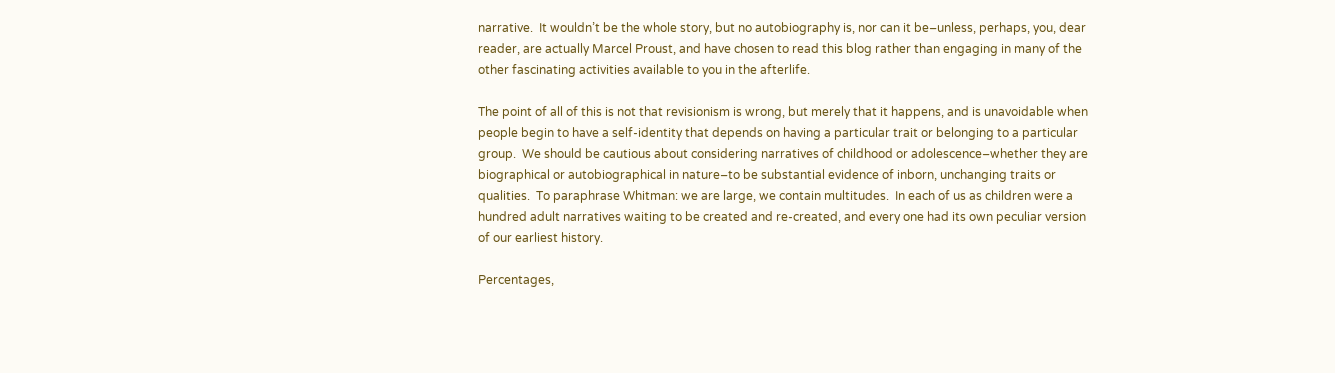narrative.  It wouldn’t be the whole story, but no autobiography is, nor can it be–unless, perhaps, you, dear reader, are actually Marcel Proust, and have chosen to read this blog rather than engaging in many of the other fascinating activities available to you in the afterlife.

The point of all of this is not that revisionism is wrong, but merely that it happens, and is unavoidable when people begin to have a self-identity that depends on having a particular trait or belonging to a particular group.  We should be cautious about considering narratives of childhood or adolescence–whether they are biographical or autobiographical in nature–to be substantial evidence of inborn, unchanging traits or qualities.  To paraphrase Whitman: we are large, we contain multitudes.  In each of us as children were a hundred adult narratives waiting to be created and re-created, and every one had its own peculiar version of our earliest history.

Percentages,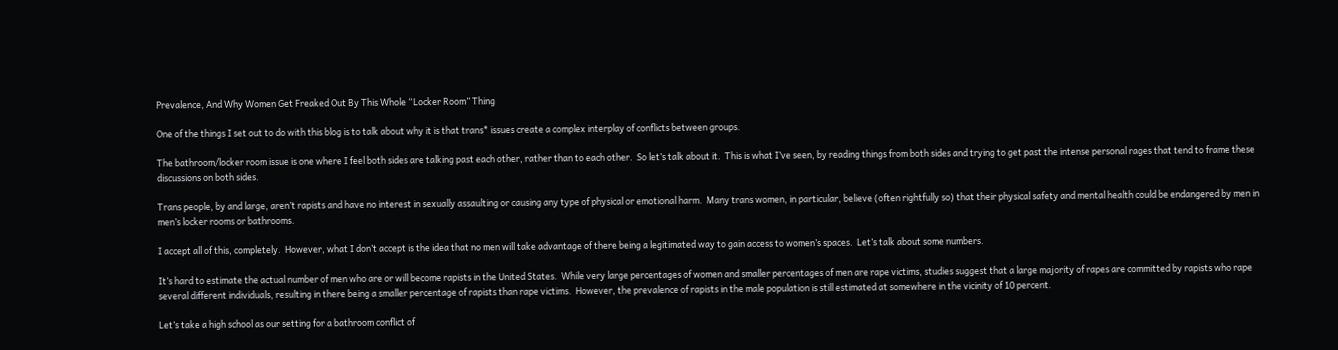Prevalence, And Why Women Get Freaked Out By This Whole “Locker Room” Thing

One of the things I set out to do with this blog is to talk about why it is that trans* issues create a complex interplay of conflicts between groups.

The bathroom/locker room issue is one where I feel both sides are talking past each other, rather than to each other.  So let’s talk about it.  This is what I’ve seen, by reading things from both sides and trying to get past the intense personal rages that tend to frame these discussions on both sides.

Trans people, by and large, aren’t rapists and have no interest in sexually assaulting or causing any type of physical or emotional harm.  Many trans women, in particular, believe (often rightfully so) that their physical safety and mental health could be endangered by men in men’s locker rooms or bathrooms.

I accept all of this, completely.  However, what I don’t accept is the idea that no men will take advantage of there being a legitimated way to gain access to women’s spaces.  Let’s talk about some numbers.

It’s hard to estimate the actual number of men who are or will become rapists in the United States.  While very large percentages of women and smaller percentages of men are rape victims, studies suggest that a large majority of rapes are committed by rapists who rape several different individuals, resulting in there being a smaller percentage of rapists than rape victims.  However, the prevalence of rapists in the male population is still estimated at somewhere in the vicinity of 10 percent.

Let’s take a high school as our setting for a bathroom conflict of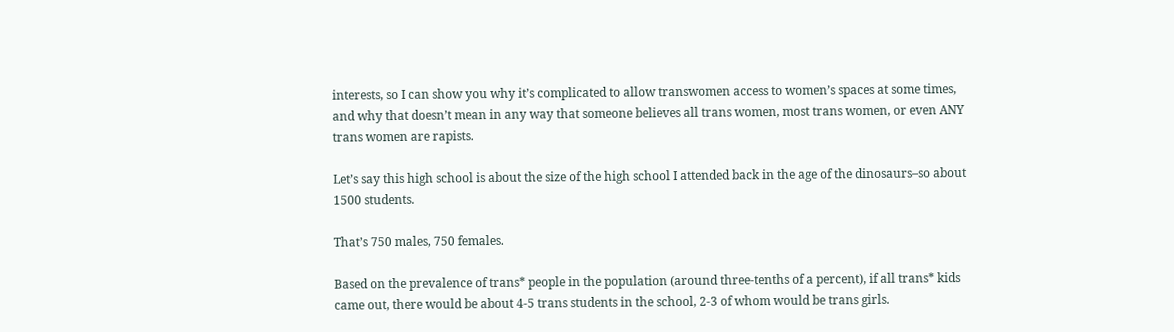interests, so I can show you why it’s complicated to allow transwomen access to women’s spaces at some times, and why that doesn’t mean in any way that someone believes all trans women, most trans women, or even ANY trans women are rapists.

Let’s say this high school is about the size of the high school I attended back in the age of the dinosaurs–so about 1500 students.

That’s 750 males, 750 females.

Based on the prevalence of trans* people in the population (around three-tenths of a percent), if all trans* kids came out, there would be about 4-5 trans students in the school, 2-3 of whom would be trans girls.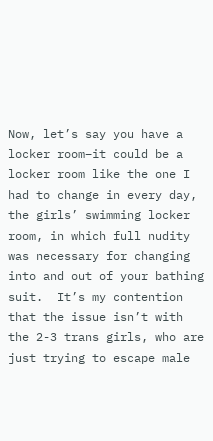Now, let’s say you have a locker room–it could be a locker room like the one I had to change in every day, the girls’ swimming locker room, in which full nudity was necessary for changing into and out of your bathing suit.  It’s my contention that the issue isn’t with the 2-3 trans girls, who are just trying to escape male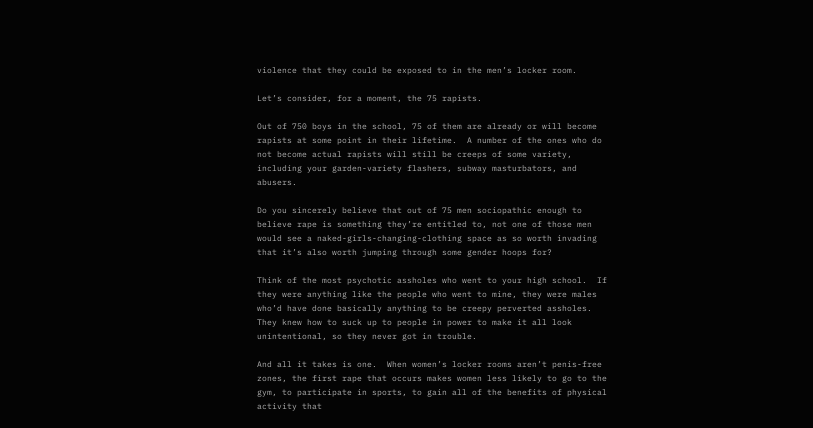violence that they could be exposed to in the men’s locker room.

Let’s consider, for a moment, the 75 rapists.

Out of 750 boys in the school, 75 of them are already or will become rapists at some point in their lifetime.  A number of the ones who do not become actual rapists will still be creeps of some variety, including your garden-variety flashers, subway masturbators, and abusers.

Do you sincerely believe that out of 75 men sociopathic enough to believe rape is something they’re entitled to, not one of those men would see a naked-girls-changing-clothing space as so worth invading that it’s also worth jumping through some gender hoops for?

Think of the most psychotic assholes who went to your high school.  If they were anything like the people who went to mine, they were males who’d have done basically anything to be creepy perverted assholes.  They knew how to suck up to people in power to make it all look unintentional, so they never got in trouble.

And all it takes is one.  When women’s locker rooms aren’t penis-free zones, the first rape that occurs makes women less likely to go to the gym, to participate in sports, to gain all of the benefits of physical activity that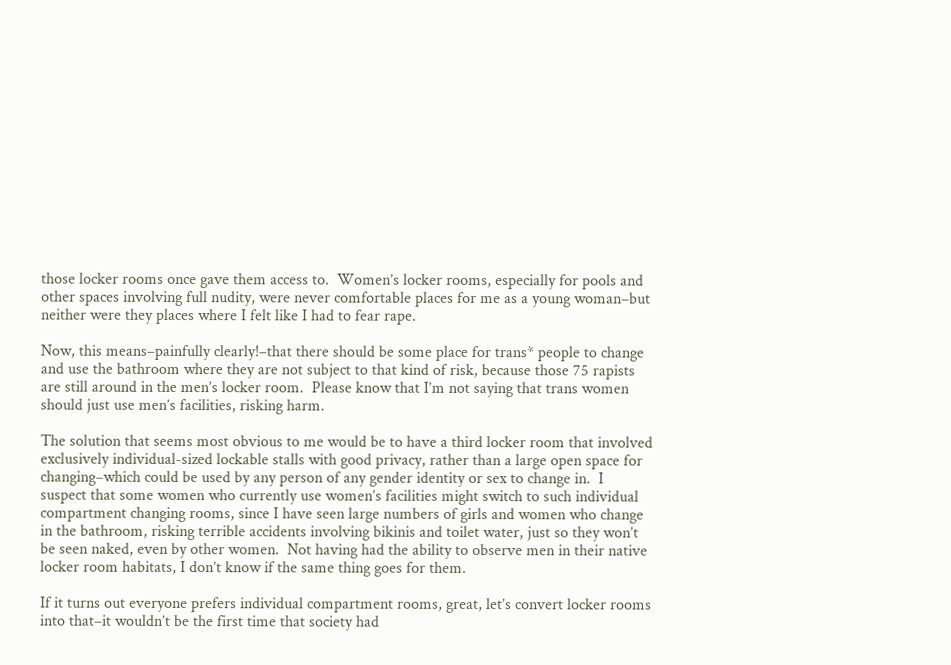those locker rooms once gave them access to.  Women’s locker rooms, especially for pools and other spaces involving full nudity, were never comfortable places for me as a young woman–but neither were they places where I felt like I had to fear rape.

Now, this means–painfully clearly!–that there should be some place for trans* people to change and use the bathroom where they are not subject to that kind of risk, because those 75 rapists are still around in the men’s locker room.  Please know that I’m not saying that trans women should just use men’s facilities, risking harm.

The solution that seems most obvious to me would be to have a third locker room that involved exclusively individual-sized lockable stalls with good privacy, rather than a large open space for changing–which could be used by any person of any gender identity or sex to change in.  I suspect that some women who currently use women’s facilities might switch to such individual compartment changing rooms, since I have seen large numbers of girls and women who change in the bathroom, risking terrible accidents involving bikinis and toilet water, just so they won’t be seen naked, even by other women.  Not having had the ability to observe men in their native locker room habitats, I don’t know if the same thing goes for them.

If it turns out everyone prefers individual compartment rooms, great, let’s convert locker rooms into that–it wouldn’t be the first time that society had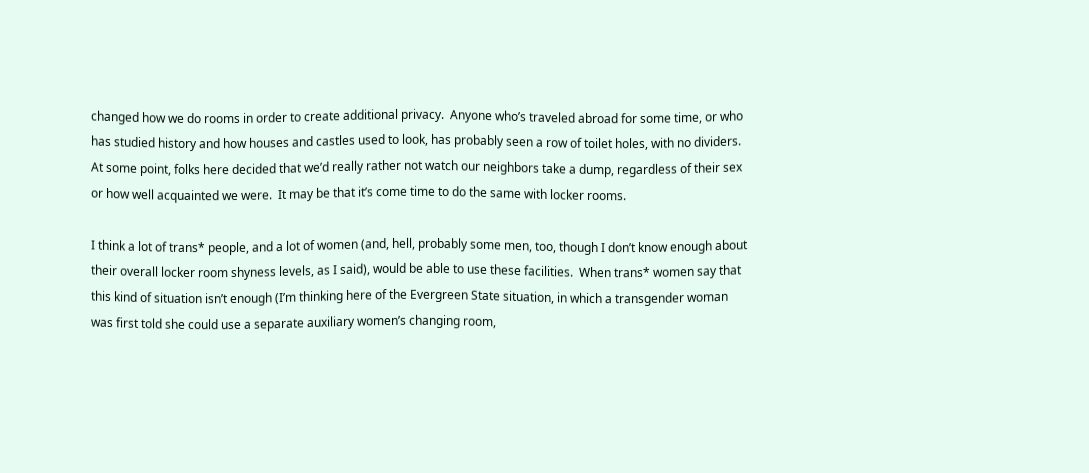changed how we do rooms in order to create additional privacy.  Anyone who’s traveled abroad for some time, or who has studied history and how houses and castles used to look, has probably seen a row of toilet holes, with no dividers.  At some point, folks here decided that we’d really rather not watch our neighbors take a dump, regardless of their sex or how well acquainted we were.  It may be that it’s come time to do the same with locker rooms.

I think a lot of trans* people, and a lot of women (and, hell, probably some men, too, though I don’t know enough about their overall locker room shyness levels, as I said), would be able to use these facilities.  When trans* women say that this kind of situation isn’t enough (I’m thinking here of the Evergreen State situation, in which a transgender woman was first told she could use a separate auxiliary women’s changing room,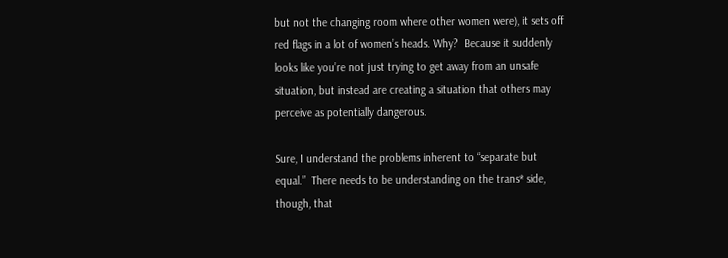but not the changing room where other women were), it sets off red flags in a lot of women’s heads. Why?  Because it suddenly looks like you’re not just trying to get away from an unsafe situation, but instead are creating a situation that others may perceive as potentially dangerous.

Sure, I understand the problems inherent to “separate but equal.”  There needs to be understanding on the trans* side, though, that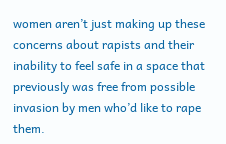women aren’t just making up these concerns about rapists and their inability to feel safe in a space that previously was free from possible invasion by men who’d like to rape them.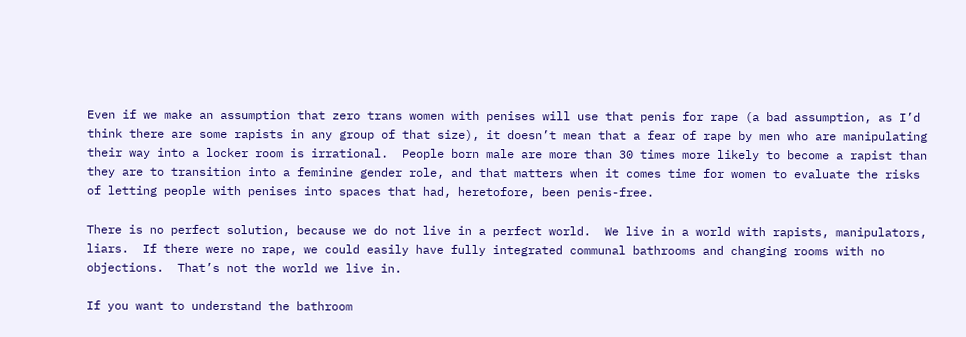Even if we make an assumption that zero trans women with penises will use that penis for rape (a bad assumption, as I’d think there are some rapists in any group of that size), it doesn’t mean that a fear of rape by men who are manipulating their way into a locker room is irrational.  People born male are more than 30 times more likely to become a rapist than they are to transition into a feminine gender role, and that matters when it comes time for women to evaluate the risks of letting people with penises into spaces that had, heretofore, been penis-free.

There is no perfect solution, because we do not live in a perfect world.  We live in a world with rapists, manipulators, liars.  If there were no rape, we could easily have fully integrated communal bathrooms and changing rooms with no objections.  That’s not the world we live in.

If you want to understand the bathroom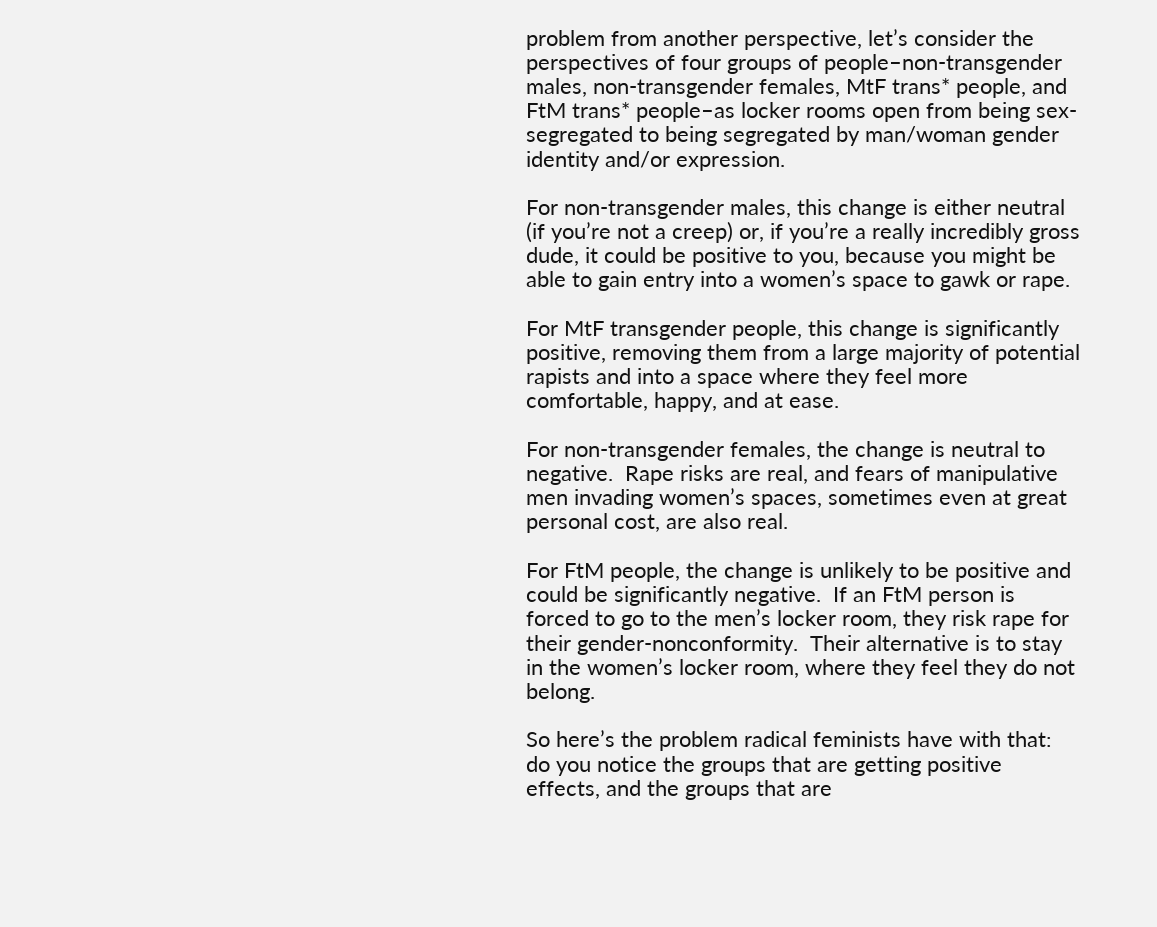problem from another perspective, let’s consider the perspectives of four groups of people–non-transgender males, non-transgender females, MtF trans* people, and FtM trans* people–as locker rooms open from being sex-segregated to being segregated by man/woman gender identity and/or expression.

For non-transgender males, this change is either neutral (if you’re not a creep) or, if you’re a really incredibly gross dude, it could be positive to you, because you might be able to gain entry into a women’s space to gawk or rape.

For MtF transgender people, this change is significantly positive, removing them from a large majority of potential rapists and into a space where they feel more comfortable, happy, and at ease.

For non-transgender females, the change is neutral to negative.  Rape risks are real, and fears of manipulative men invading women’s spaces, sometimes even at great personal cost, are also real.

For FtM people, the change is unlikely to be positive and could be significantly negative.  If an FtM person is forced to go to the men’s locker room, they risk rape for their gender-nonconformity.  Their alternative is to stay in the women’s locker room, where they feel they do not belong.

So here’s the problem radical feminists have with that: do you notice the groups that are getting positive effects, and the groups that are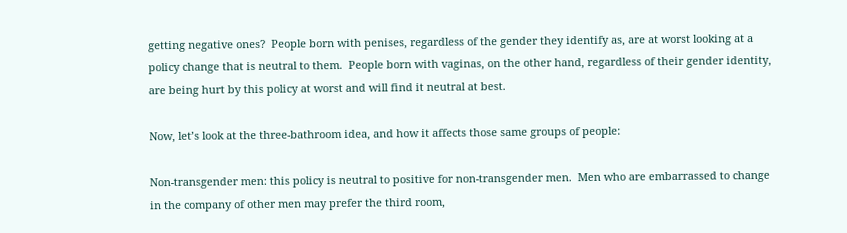getting negative ones?  People born with penises, regardless of the gender they identify as, are at worst looking at a policy change that is neutral to them.  People born with vaginas, on the other hand, regardless of their gender identity, are being hurt by this policy at worst and will find it neutral at best.

Now, let’s look at the three-bathroom idea, and how it affects those same groups of people:

Non-transgender men: this policy is neutral to positive for non-transgender men.  Men who are embarrassed to change in the company of other men may prefer the third room,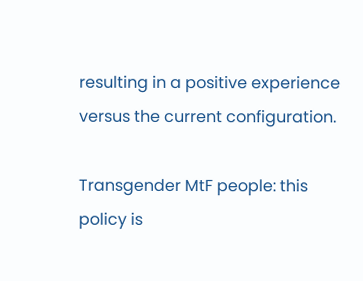resulting in a positive experience versus the current configuration.

Transgender MtF people: this policy is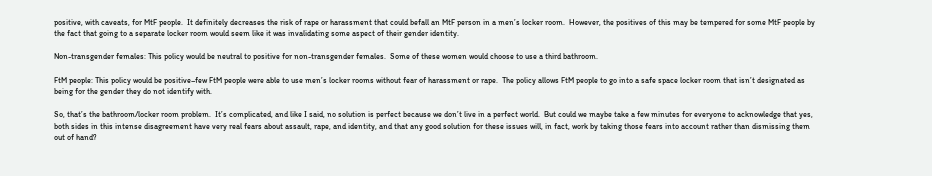positive, with caveats, for MtF people.  It definitely decreases the risk of rape or harassment that could befall an MtF person in a men’s locker room.  However, the positives of this may be tempered for some MtF people by the fact that going to a separate locker room would seem like it was invalidating some aspect of their gender identity.

Non-transgender females: This policy would be neutral to positive for non-transgender females.  Some of these women would choose to use a third bathroom.

FtM people: This policy would be positive–few FtM people were able to use men’s locker rooms without fear of harassment or rape.  The policy allows FtM people to go into a safe space locker room that isn’t designated as being for the gender they do not identify with.

So, that’s the bathroom/locker room problem.  It’s complicated, and like I said, no solution is perfect because we don’t live in a perfect world.  But could we maybe take a few minutes for everyone to acknowledge that yes, both sides in this intense disagreement have very real fears about assault, rape, and identity, and that any good solution for these issues will, in fact, work by taking those fears into account rather than dismissing them out of hand?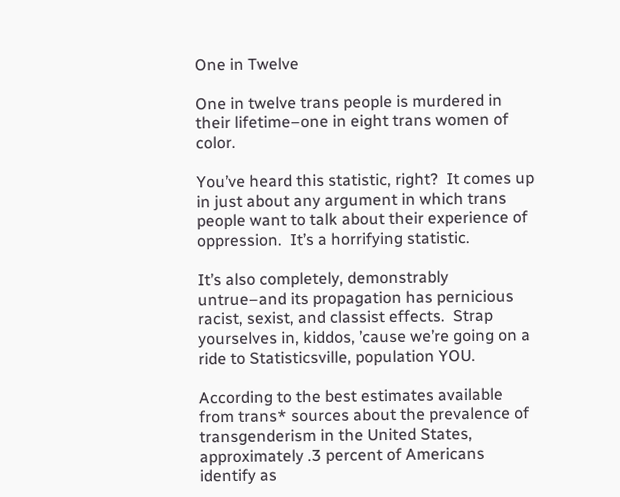One in Twelve

One in twelve trans people is murdered in their lifetime–one in eight trans women of color.

You’ve heard this statistic, right?  It comes up in just about any argument in which trans people want to talk about their experience of oppression.  It’s a horrifying statistic.

It’s also completely, demonstrably untrue–and its propagation has pernicious racist, sexist, and classist effects.  Strap yourselves in, kiddos, ’cause we’re going on a ride to Statisticsville, population YOU.

According to the best estimates available from trans* sources about the prevalence of transgenderism in the United States, approximately .3 percent of Americans identify as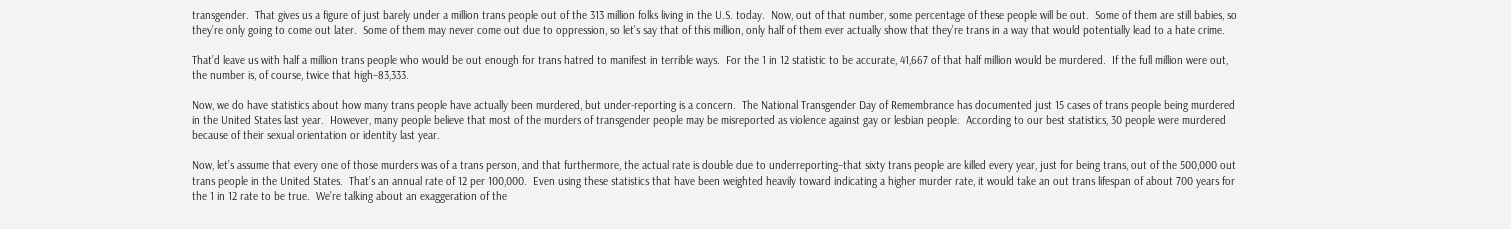transgender.  That gives us a figure of just barely under a million trans people out of the 313 million folks living in the U.S. today.  Now, out of that number, some percentage of these people will be out.  Some of them are still babies, so they’re only going to come out later.  Some of them may never come out due to oppression, so let’s say that of this million, only half of them ever actually show that they’re trans in a way that would potentially lead to a hate crime.

That’d leave us with half a million trans people who would be out enough for trans hatred to manifest in terrible ways.  For the 1 in 12 statistic to be accurate, 41,667 of that half million would be murdered.  If the full million were out, the number is, of course, twice that high–83,333.

Now, we do have statistics about how many trans people have actually been murdered, but under-reporting is a concern.  The National Transgender Day of Remembrance has documented just 15 cases of trans people being murdered in the United States last year.  However, many people believe that most of the murders of transgender people may be misreported as violence against gay or lesbian people.  According to our best statistics, 30 people were murdered because of their sexual orientation or identity last year.

Now, let’s assume that every one of those murders was of a trans person, and that furthermore, the actual rate is double due to underreporting–that sixty trans people are killed every year, just for being trans, out of the 500,000 out trans people in the United States.  That’s an annual rate of 12 per 100,000.  Even using these statistics that have been weighted heavily toward indicating a higher murder rate, it would take an out trans lifespan of about 700 years for the 1 in 12 rate to be true.  We’re talking about an exaggeration of the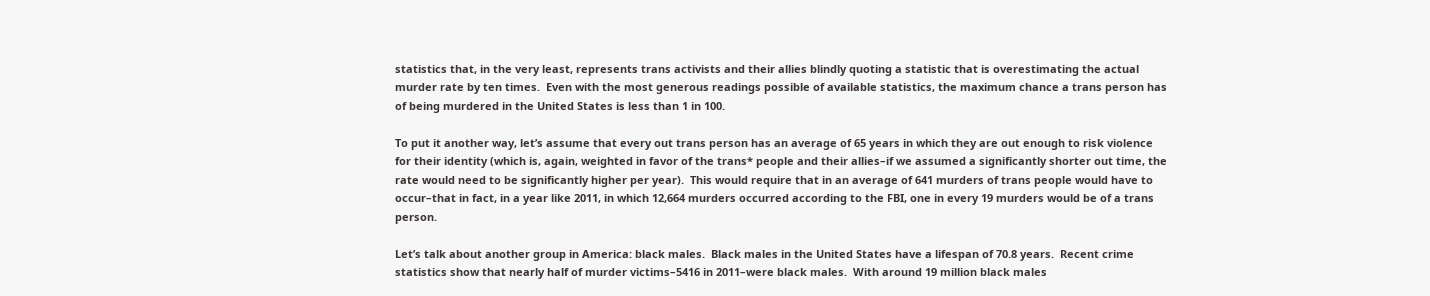statistics that, in the very least, represents trans activists and their allies blindly quoting a statistic that is overestimating the actual murder rate by ten times.  Even with the most generous readings possible of available statistics, the maximum chance a trans person has of being murdered in the United States is less than 1 in 100.

To put it another way, let’s assume that every out trans person has an average of 65 years in which they are out enough to risk violence for their identity (which is, again, weighted in favor of the trans* people and their allies–if we assumed a significantly shorter out time, the rate would need to be significantly higher per year).  This would require that in an average of 641 murders of trans people would have to occur–that in fact, in a year like 2011, in which 12,664 murders occurred according to the FBI, one in every 19 murders would be of a trans person.

Let’s talk about another group in America: black males.  Black males in the United States have a lifespan of 70.8 years.  Recent crime statistics show that nearly half of murder victims–5416 in 2011–were black males.  With around 19 million black males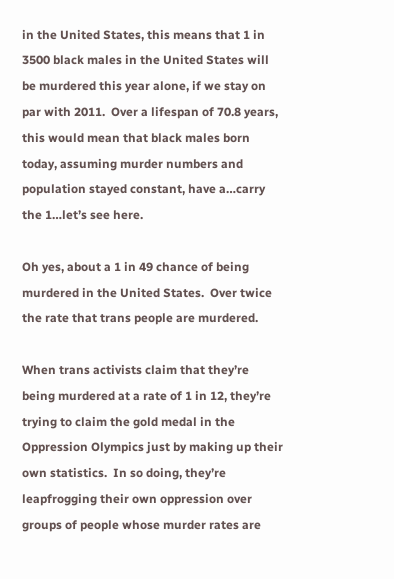in the United States, this means that 1 in 3500 black males in the United States will be murdered this year alone, if we stay on par with 2011.  Over a lifespan of 70.8 years, this would mean that black males born today, assuming murder numbers and population stayed constant, have a…carry the 1…let’s see here.

Oh yes, about a 1 in 49 chance of being murdered in the United States.  Over twice the rate that trans people are murdered.

When trans activists claim that they’re being murdered at a rate of 1 in 12, they’re trying to claim the gold medal in the Oppression Olympics just by making up their own statistics.  In so doing, they’re leapfrogging their own oppression over groups of people whose murder rates are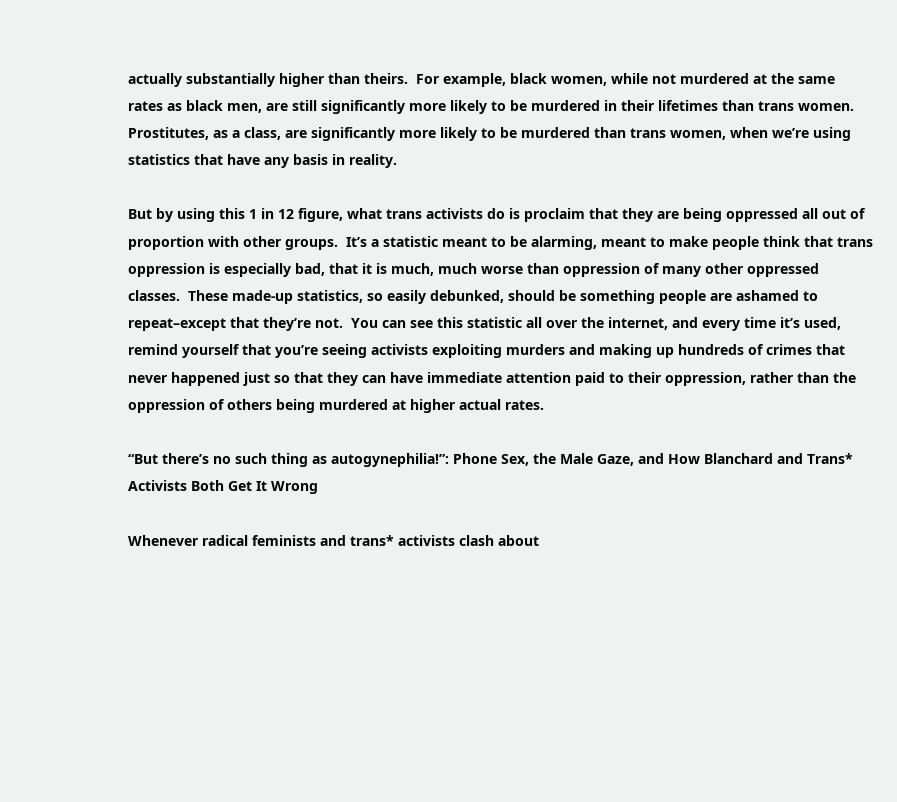actually substantially higher than theirs.  For example, black women, while not murdered at the same rates as black men, are still significantly more likely to be murdered in their lifetimes than trans women.  Prostitutes, as a class, are significantly more likely to be murdered than trans women, when we’re using statistics that have any basis in reality.

But by using this 1 in 12 figure, what trans activists do is proclaim that they are being oppressed all out of proportion with other groups.  It’s a statistic meant to be alarming, meant to make people think that trans oppression is especially bad, that it is much, much worse than oppression of many other oppressed classes.  These made-up statistics, so easily debunked, should be something people are ashamed to repeat–except that they’re not.  You can see this statistic all over the internet, and every time it’s used, remind yourself that you’re seeing activists exploiting murders and making up hundreds of crimes that never happened just so that they can have immediate attention paid to their oppression, rather than the oppression of others being murdered at higher actual rates.

“But there’s no such thing as autogynephilia!”: Phone Sex, the Male Gaze, and How Blanchard and Trans* Activists Both Get It Wrong

Whenever radical feminists and trans* activists clash about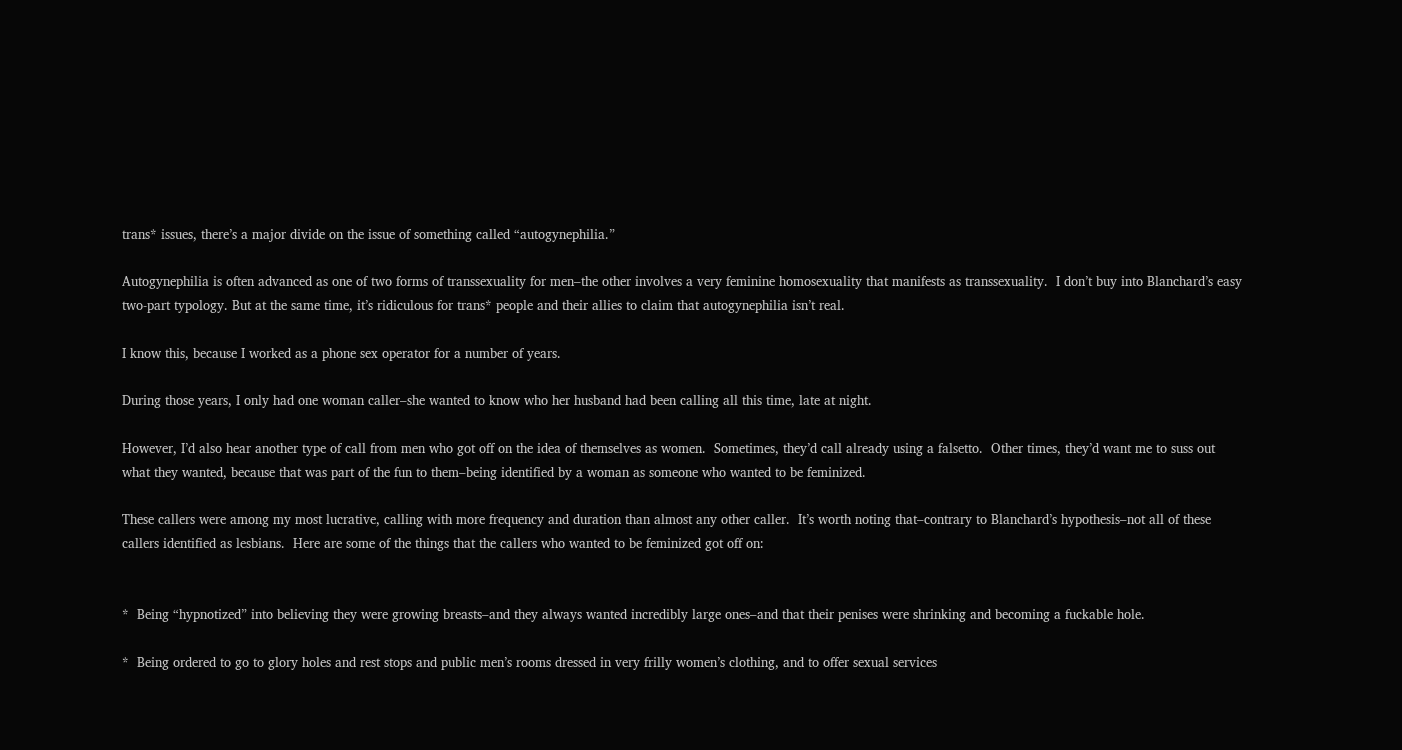trans* issues, there’s a major divide on the issue of something called “autogynephilia.”

Autogynephilia is often advanced as one of two forms of transsexuality for men–the other involves a very feminine homosexuality that manifests as transsexuality.  I don’t buy into Blanchard’s easy two-part typology. But at the same time, it’s ridiculous for trans* people and their allies to claim that autogynephilia isn’t real.

I know this, because I worked as a phone sex operator for a number of years.

During those years, I only had one woman caller–she wanted to know who her husband had been calling all this time, late at night.

However, I’d also hear another type of call from men who got off on the idea of themselves as women.  Sometimes, they’d call already using a falsetto.  Other times, they’d want me to suss out what they wanted, because that was part of the fun to them–being identified by a woman as someone who wanted to be feminized.

These callers were among my most lucrative, calling with more frequency and duration than almost any other caller.  It’s worth noting that–contrary to Blanchard’s hypothesis–not all of these callers identified as lesbians.  Here are some of the things that the callers who wanted to be feminized got off on:


*  Being “hypnotized” into believing they were growing breasts–and they always wanted incredibly large ones–and that their penises were shrinking and becoming a fuckable hole.

*  Being ordered to go to glory holes and rest stops and public men’s rooms dressed in very frilly women’s clothing, and to offer sexual services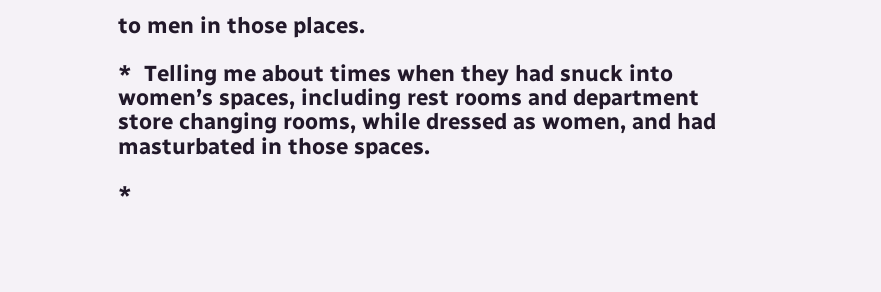to men in those places.

*  Telling me about times when they had snuck into women’s spaces, including rest rooms and department store changing rooms, while dressed as women, and had masturbated in those spaces.

*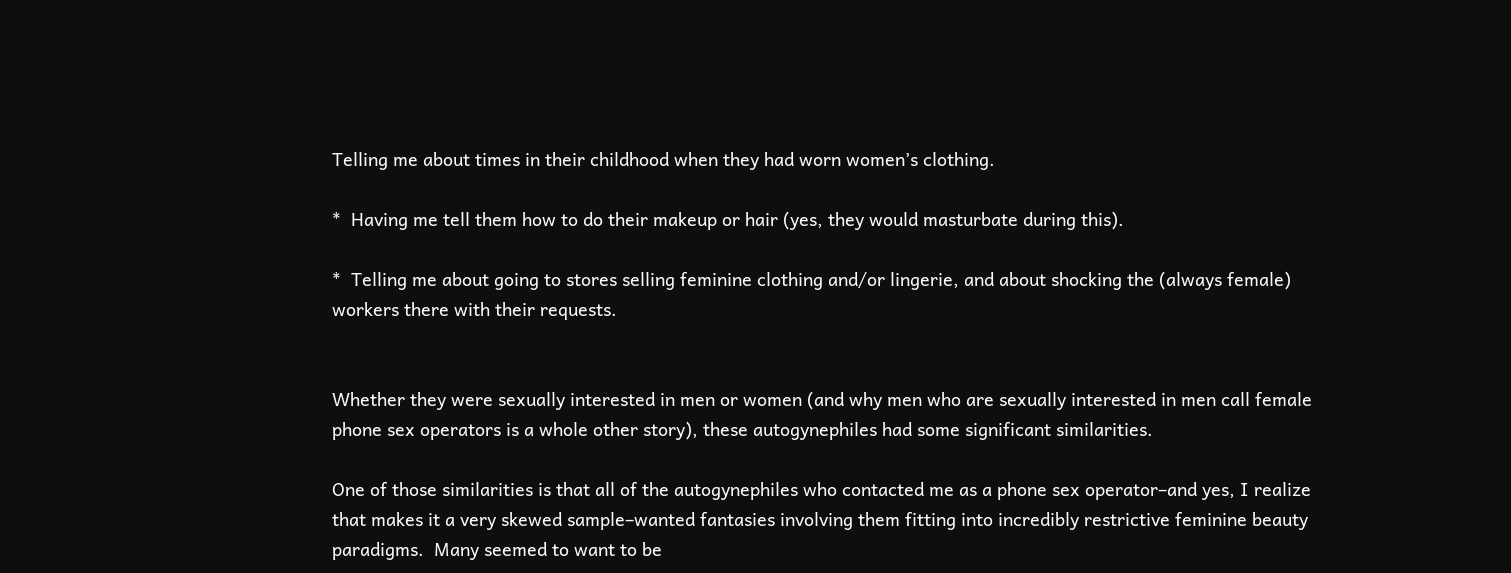Telling me about times in their childhood when they had worn women’s clothing.

*  Having me tell them how to do their makeup or hair (yes, they would masturbate during this).

*  Telling me about going to stores selling feminine clothing and/or lingerie, and about shocking the (always female) workers there with their requests.


Whether they were sexually interested in men or women (and why men who are sexually interested in men call female phone sex operators is a whole other story), these autogynephiles had some significant similarities.

One of those similarities is that all of the autogynephiles who contacted me as a phone sex operator–and yes, I realize that makes it a very skewed sample–wanted fantasies involving them fitting into incredibly restrictive feminine beauty paradigms.  Many seemed to want to be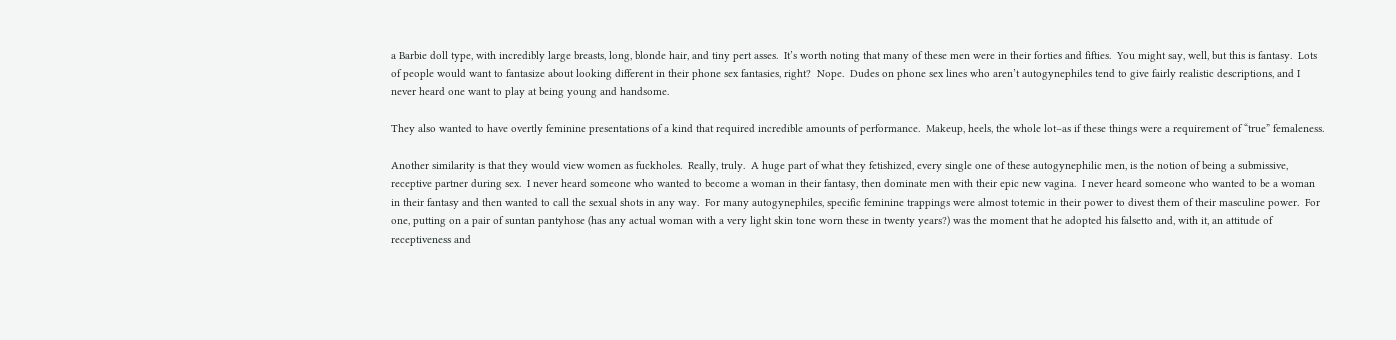a Barbie doll type, with incredibly large breasts, long, blonde hair, and tiny pert asses.  It’s worth noting that many of these men were in their forties and fifties.  You might say, well, but this is fantasy.  Lots of people would want to fantasize about looking different in their phone sex fantasies, right?  Nope.  Dudes on phone sex lines who aren’t autogynephiles tend to give fairly realistic descriptions, and I never heard one want to play at being young and handsome.

They also wanted to have overtly feminine presentations of a kind that required incredible amounts of performance.  Makeup, heels, the whole lot–as if these things were a requirement of “true” femaleness.

Another similarity is that they would view women as fuckholes.  Really, truly.  A huge part of what they fetishized, every single one of these autogynephilic men, is the notion of being a submissive, receptive partner during sex.  I never heard someone who wanted to become a woman in their fantasy, then dominate men with their epic new vagina.  I never heard someone who wanted to be a woman in their fantasy and then wanted to call the sexual shots in any way.  For many autogynephiles, specific feminine trappings were almost totemic in their power to divest them of their masculine power.  For one, putting on a pair of suntan pantyhose (has any actual woman with a very light skin tone worn these in twenty years?) was the moment that he adopted his falsetto and, with it, an attitude of receptiveness and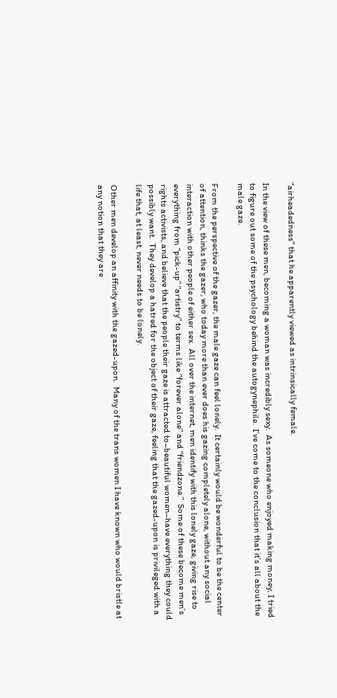“airheadedness” that he apparently viewed as intrinsically female.

In the view of these men, becoming a woman was incredibly sexy.  As someone who enjoyed making money, I tried to figure out some of the psychology behind the autogynephile.  I’ve come to the conclusion that it’s all about the male gaze.

From the perspective of the gazer, the male gaze can feel lonely.  It certainly would be wonderful to be the center of attention, thinks the gazer, who today more than ever does his gazing completely alone, without any social interaction with other people of either sex.  All over the internet, men identify with this lonely gaze, giving rise to everything from “pick-up” “artistry” to terms like “forever alone” and “friendzone.”  Some of these become men’s rights activists, and believe that the people their gaze is attracted to–beautiful women–have everything they could possibly want.  They develop a hatred for the object of their gaze, feeling that the gazed-upon is privileged with a life that, at least, never needs to be lonely.

Other men develop an affinity with the gazed-upon.  Many of the trans women I have known who would bristle at any notion that they are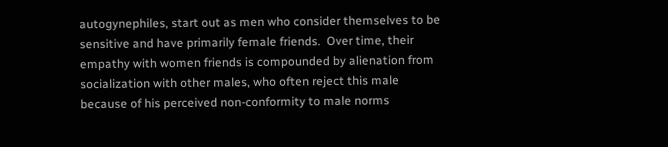autogynephiles, start out as men who consider themselves to be sensitive and have primarily female friends.  Over time, their empathy with women friends is compounded by alienation from socialization with other males, who often reject this male because of his perceived non-conformity to male norms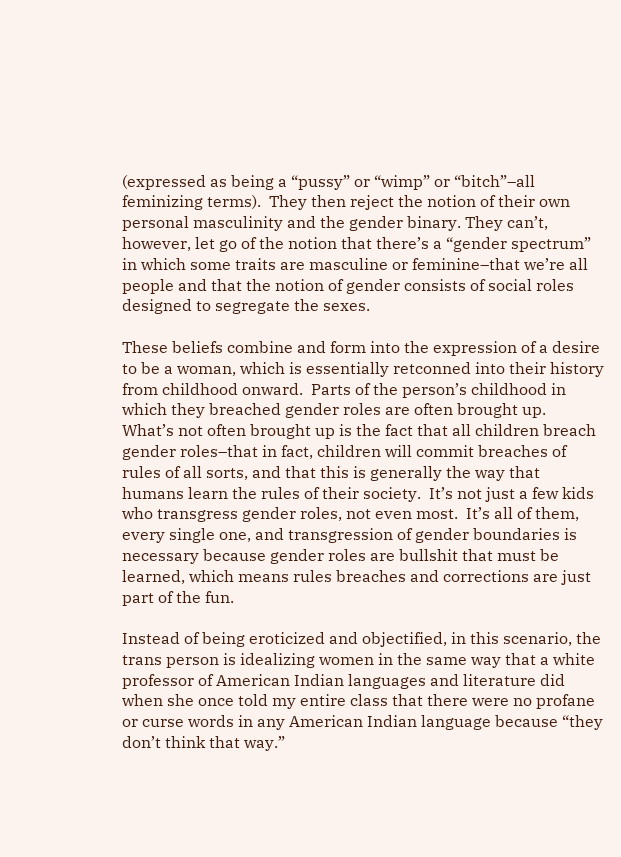(expressed as being a “pussy” or “wimp” or “bitch”–all feminizing terms).  They then reject the notion of their own personal masculinity and the gender binary. They can’t, however, let go of the notion that there’s a “gender spectrum” in which some traits are masculine or feminine–that we’re all people and that the notion of gender consists of social roles designed to segregate the sexes.

These beliefs combine and form into the expression of a desire to be a woman, which is essentially retconned into their history from childhood onward.  Parts of the person’s childhood in which they breached gender roles are often brought up.  What’s not often brought up is the fact that all children breach gender roles–that in fact, children will commit breaches of rules of all sorts, and that this is generally the way that humans learn the rules of their society.  It’s not just a few kids who transgress gender roles, not even most.  It’s all of them, every single one, and transgression of gender boundaries is necessary because gender roles are bullshit that must be learned, which means rules breaches and corrections are just part of the fun.

Instead of being eroticized and objectified, in this scenario, the trans person is idealizing women in the same way that a white professor of American Indian languages and literature did when she once told my entire class that there were no profane or curse words in any American Indian language because “they don’t think that way.”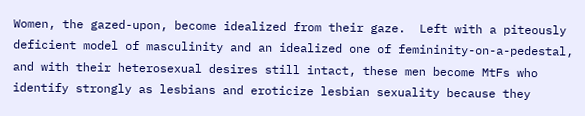Women, the gazed-upon, become idealized from their gaze.  Left with a piteously deficient model of masculinity and an idealized one of femininity-on-a-pedestal, and with their heterosexual desires still intact, these men become MtFs who identify strongly as lesbians and eroticize lesbian sexuality because they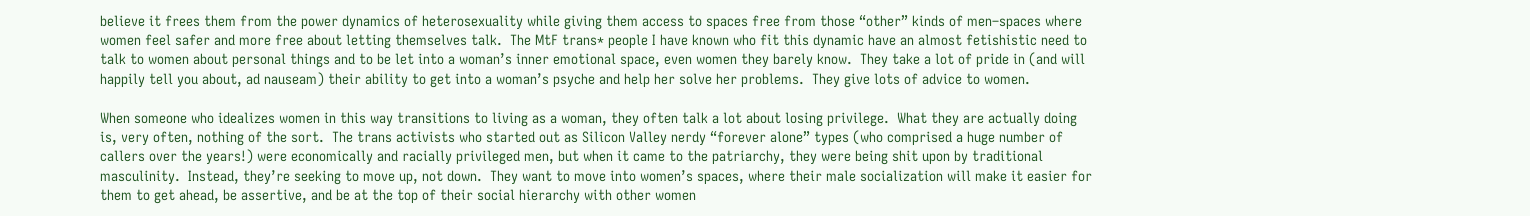believe it frees them from the power dynamics of heterosexuality while giving them access to spaces free from those “other” kinds of men–spaces where women feel safer and more free about letting themselves talk.  The MtF trans* people I have known who fit this dynamic have an almost fetishistic need to talk to women about personal things and to be let into a woman’s inner emotional space, even women they barely know.  They take a lot of pride in (and will happily tell you about, ad nauseam) their ability to get into a woman’s psyche and help her solve her problems.  They give lots of advice to women.

When someone who idealizes women in this way transitions to living as a woman, they often talk a lot about losing privilege.  What they are actually doing is, very often, nothing of the sort.  The trans activists who started out as Silicon Valley nerdy “forever alone” types (who comprised a huge number of callers over the years!) were economically and racially privileged men, but when it came to the patriarchy, they were being shit upon by traditional masculinity.  Instead, they’re seeking to move up, not down.  They want to move into women’s spaces, where their male socialization will make it easier for them to get ahead, be assertive, and be at the top of their social hierarchy with other women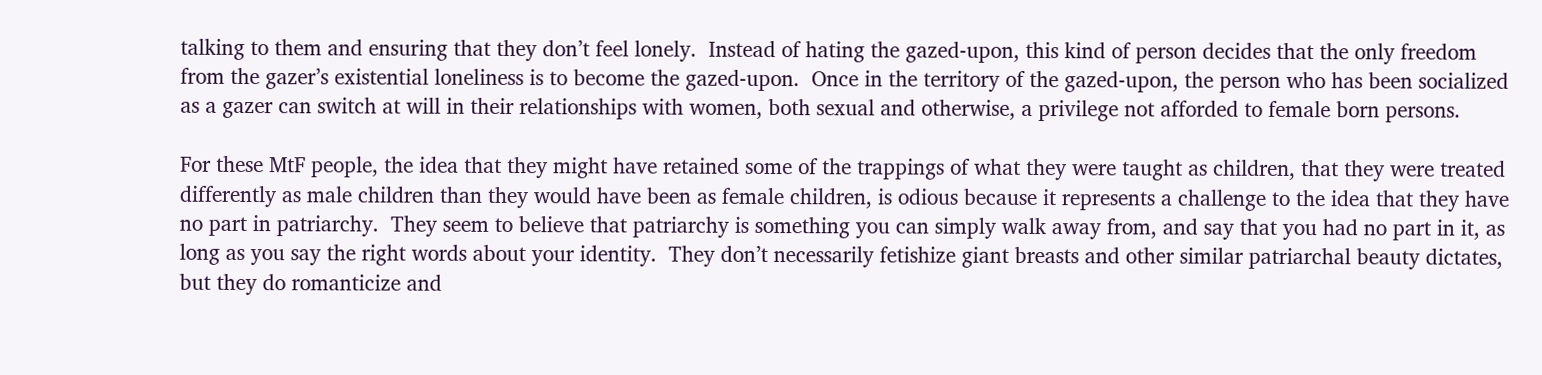talking to them and ensuring that they don’t feel lonely.  Instead of hating the gazed-upon, this kind of person decides that the only freedom from the gazer’s existential loneliness is to become the gazed-upon.  Once in the territory of the gazed-upon, the person who has been socialized as a gazer can switch at will in their relationships with women, both sexual and otherwise, a privilege not afforded to female born persons.

For these MtF people, the idea that they might have retained some of the trappings of what they were taught as children, that they were treated differently as male children than they would have been as female children, is odious because it represents a challenge to the idea that they have no part in patriarchy.  They seem to believe that patriarchy is something you can simply walk away from, and say that you had no part in it, as long as you say the right words about your identity.  They don’t necessarily fetishize giant breasts and other similar patriarchal beauty dictates, but they do romanticize and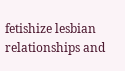fetishize lesbian relationships and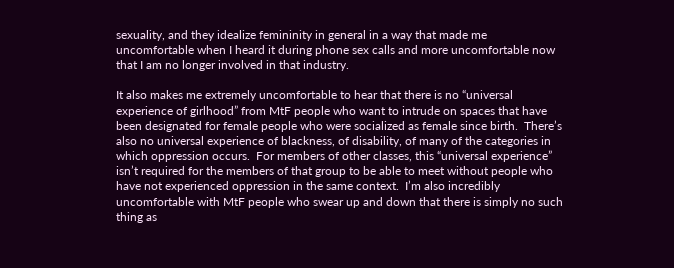sexuality, and they idealize femininity in general in a way that made me uncomfortable when I heard it during phone sex calls and more uncomfortable now that I am no longer involved in that industry.

It also makes me extremely uncomfortable to hear that there is no “universal experience of girlhood” from MtF people who want to intrude on spaces that have been designated for female people who were socialized as female since birth.  There’s also no universal experience of blackness, of disability, of many of the categories in which oppression occurs.  For members of other classes, this “universal experience” isn’t required for the members of that group to be able to meet without people who have not experienced oppression in the same context.  I’m also incredibly uncomfortable with MtF people who swear up and down that there is simply no such thing as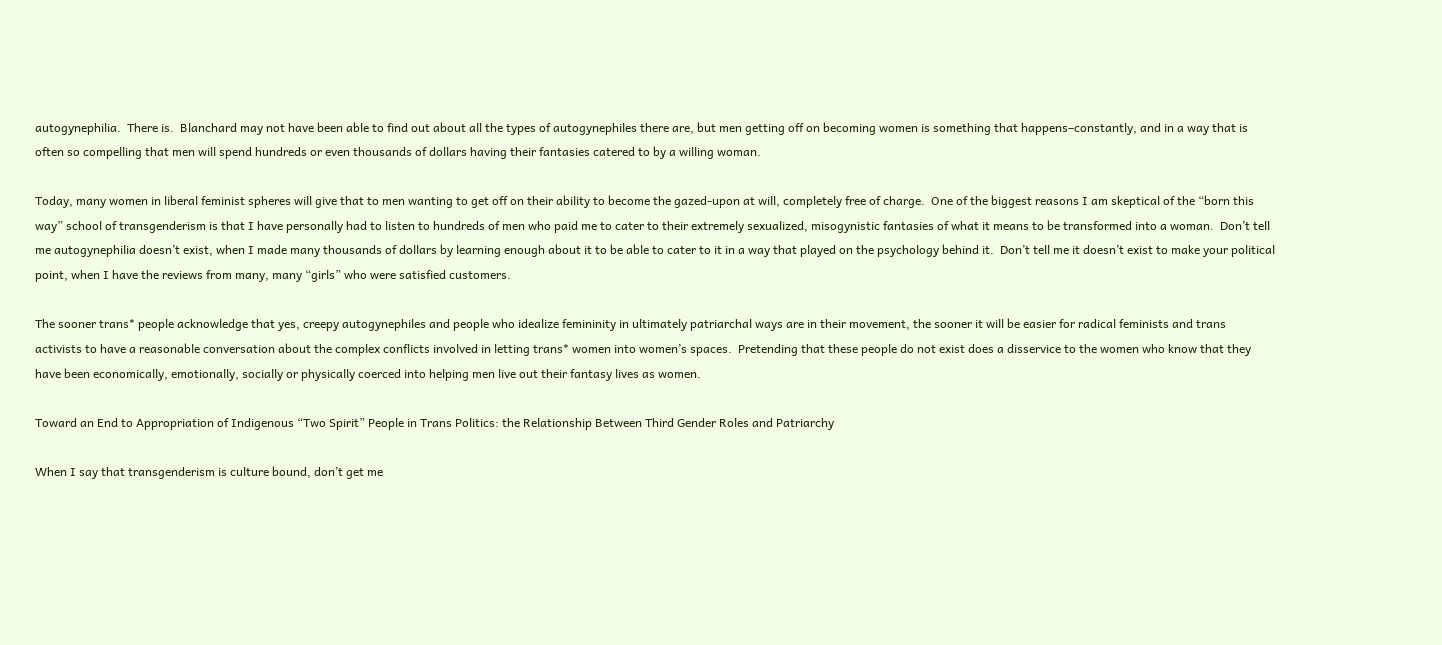autogynephilia.  There is.  Blanchard may not have been able to find out about all the types of autogynephiles there are, but men getting off on becoming women is something that happens–constantly, and in a way that is often so compelling that men will spend hundreds or even thousands of dollars having their fantasies catered to by a willing woman.

Today, many women in liberal feminist spheres will give that to men wanting to get off on their ability to become the gazed-upon at will, completely free of charge.  One of the biggest reasons I am skeptical of the “born this way” school of transgenderism is that I have personally had to listen to hundreds of men who paid me to cater to their extremely sexualized, misogynistic fantasies of what it means to be transformed into a woman.  Don’t tell me autogynephilia doesn’t exist, when I made many thousands of dollars by learning enough about it to be able to cater to it in a way that played on the psychology behind it.  Don’t tell me it doesn’t exist to make your political point, when I have the reviews from many, many “girls” who were satisfied customers.

The sooner trans* people acknowledge that yes, creepy autogynephiles and people who idealize femininity in ultimately patriarchal ways are in their movement, the sooner it will be easier for radical feminists and trans activists to have a reasonable conversation about the complex conflicts involved in letting trans* women into women’s spaces.  Pretending that these people do not exist does a disservice to the women who know that they have been economically, emotionally, socially or physically coerced into helping men live out their fantasy lives as women.

Toward an End to Appropriation of Indigenous “Two Spirit” People in Trans Politics: the Relationship Between Third Gender Roles and Patriarchy

When I say that transgenderism is culture bound, don’t get me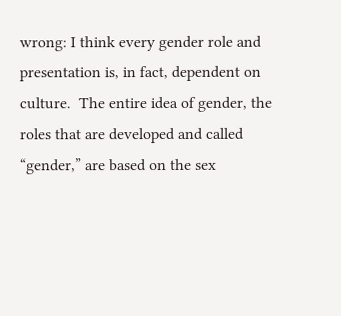wrong: I think every gender role and presentation is, in fact, dependent on culture.  The entire idea of gender, the roles that are developed and called “gender,” are based on the sex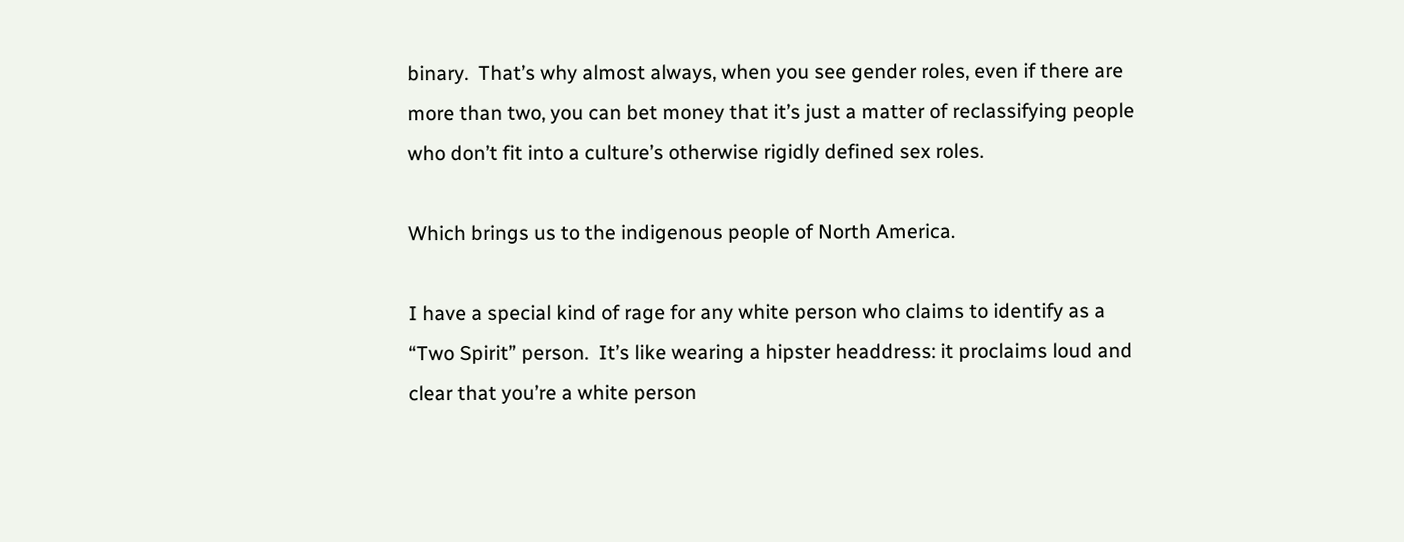binary.  That’s why almost always, when you see gender roles, even if there are more than two, you can bet money that it’s just a matter of reclassifying people who don’t fit into a culture’s otherwise rigidly defined sex roles.

Which brings us to the indigenous people of North America.

I have a special kind of rage for any white person who claims to identify as a “Two Spirit” person.  It’s like wearing a hipster headdress: it proclaims loud and clear that you’re a white person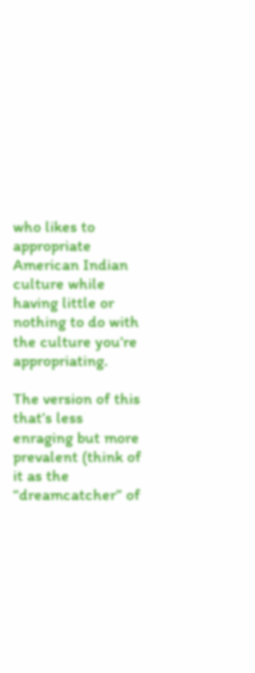who likes to appropriate American Indian culture while having little or nothing to do with the culture you’re appropriating.

The version of this that’s less enraging but more prevalent (think of it as the “dreamcatcher” of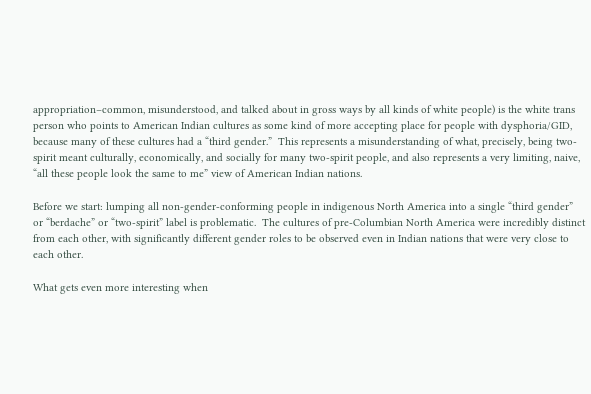appropriation–common, misunderstood, and talked about in gross ways by all kinds of white people) is the white trans person who points to American Indian cultures as some kind of more accepting place for people with dysphoria/GID, because many of these cultures had a “third gender.”  This represents a misunderstanding of what, precisely, being two-spirit meant culturally, economically, and socially for many two-spirit people, and also represents a very limiting, naive, “all these people look the same to me” view of American Indian nations.

Before we start: lumping all non-gender-conforming people in indigenous North America into a single “third gender” or “berdache” or “two-spirit” label is problematic.  The cultures of pre-Columbian North America were incredibly distinct from each other, with significantly different gender roles to be observed even in Indian nations that were very close to each other.

What gets even more interesting when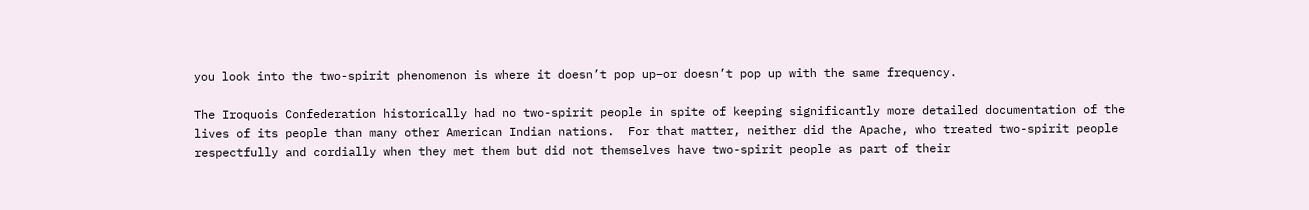you look into the two-spirit phenomenon is where it doesn’t pop up–or doesn’t pop up with the same frequency.

The Iroquois Confederation historically had no two-spirit people in spite of keeping significantly more detailed documentation of the lives of its people than many other American Indian nations.  For that matter, neither did the Apache, who treated two-spirit people respectfully and cordially when they met them but did not themselves have two-spirit people as part of their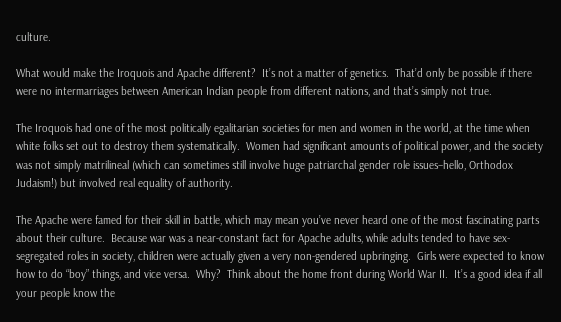culture.

What would make the Iroquois and Apache different?  It’s not a matter of genetics.  That’d only be possible if there were no intermarriages between American Indian people from different nations, and that’s simply not true.

The Iroquois had one of the most politically egalitarian societies for men and women in the world, at the time when white folks set out to destroy them systematically.  Women had significant amounts of political power, and the society was not simply matrilineal (which can sometimes still involve huge patriarchal gender role issues–hello, Orthodox Judaism!) but involved real equality of authority.

The Apache were famed for their skill in battle, which may mean you’ve never heard one of the most fascinating parts about their culture.  Because war was a near-constant fact for Apache adults, while adults tended to have sex-segregated roles in society, children were actually given a very non-gendered upbringing.  Girls were expected to know how to do “boy” things, and vice versa.  Why?  Think about the home front during World War II.  It’s a good idea if all your people know the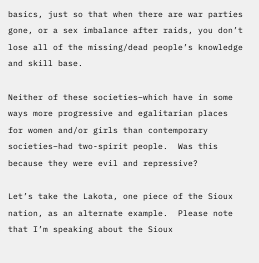basics, just so that when there are war parties gone, or a sex imbalance after raids, you don’t lose all of the missing/dead people’s knowledge and skill base.

Neither of these societies–which have in some ways more progressive and egalitarian places for women and/or girls than contemporary societies–had two-spirit people.  Was this because they were evil and repressive?

Let’s take the Lakota, one piece of the Sioux nation, as an alternate example.  Please note that I’m speaking about the Sioux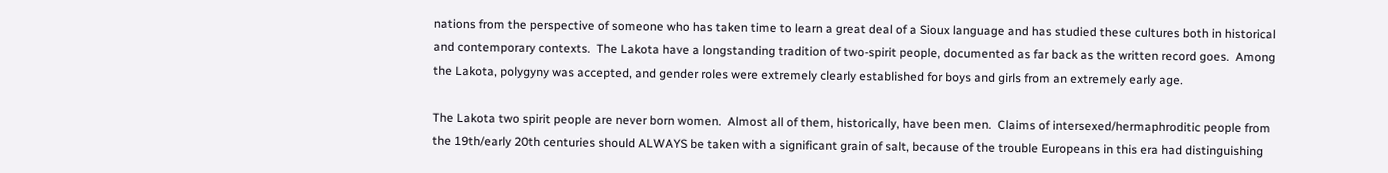nations from the perspective of someone who has taken time to learn a great deal of a Sioux language and has studied these cultures both in historical and contemporary contexts.  The Lakota have a longstanding tradition of two-spirit people, documented as far back as the written record goes.  Among the Lakota, polygyny was accepted, and gender roles were extremely clearly established for boys and girls from an extremely early age.

The Lakota two spirit people are never born women.  Almost all of them, historically, have been men.  Claims of intersexed/hermaphroditic people from the 19th/early 20th centuries should ALWAYS be taken with a significant grain of salt, because of the trouble Europeans in this era had distinguishing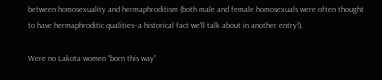between homosexuality and hermaphroditism (both male and female homosexuals were often thought to have hermaphroditic qualities–a historical fact we’ll talk about in another entry!).

Were no Lakota women “born this way”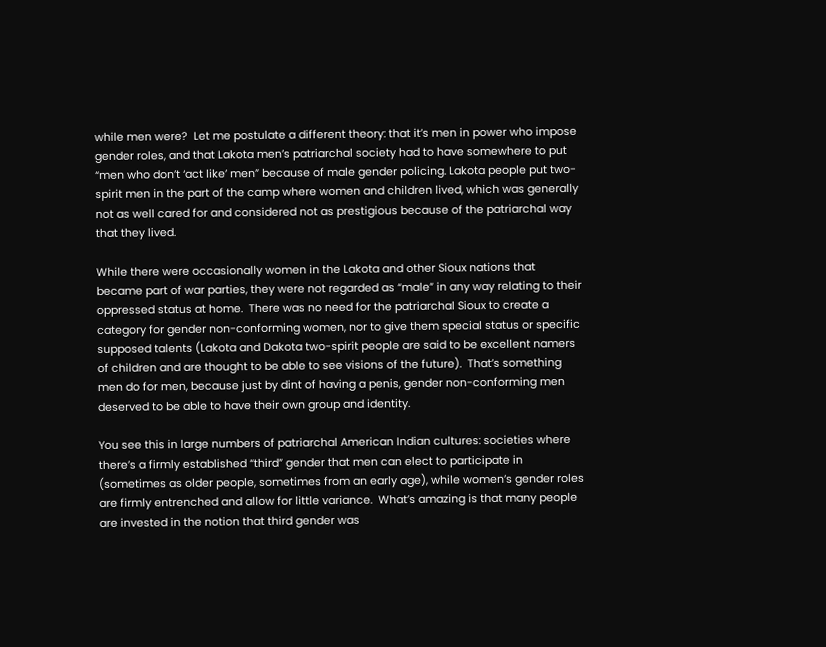while men were?  Let me postulate a different theory: that it’s men in power who impose gender roles, and that Lakota men’s patriarchal society had to have somewhere to put “men who don’t ‘act like’ men” because of male gender policing. Lakota people put two-spirit men in the part of the camp where women and children lived, which was generally not as well cared for and considered not as prestigious because of the patriarchal way that they lived.

While there were occasionally women in the Lakota and other Sioux nations that became part of war parties, they were not regarded as “male” in any way relating to their oppressed status at home.  There was no need for the patriarchal Sioux to create a category for gender non-conforming women, nor to give them special status or specific supposed talents (Lakota and Dakota two-spirit people are said to be excellent namers of children and are thought to be able to see visions of the future).  That’s something men do for men, because just by dint of having a penis, gender non-conforming men deserved to be able to have their own group and identity.

You see this in large numbers of patriarchal American Indian cultures: societies where there’s a firmly established “third” gender that men can elect to participate in (sometimes as older people, sometimes from an early age), while women’s gender roles are firmly entrenched and allow for little variance.  What’s amazing is that many people are invested in the notion that third gender was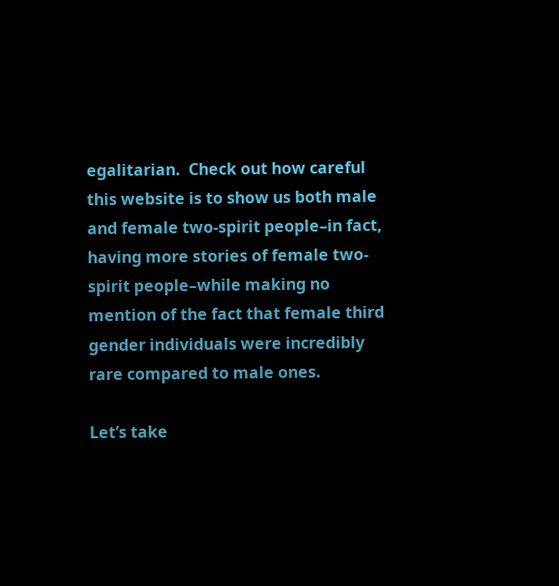egalitarian.  Check out how careful this website is to show us both male and female two-spirit people–in fact, having more stories of female two-spirit people–while making no mention of the fact that female third gender individuals were incredibly rare compared to male ones.

Let’s take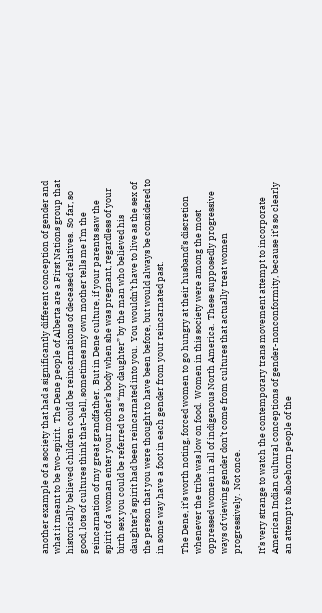another example of a society that had a significantly different conception of gender and what it meant to be two-spirit.  The Dene people of Alberta are a First Nations group that historically believed children could be reincarnations of deceased relatives.  So far, so good, lots of cultures think that–hell, sometimes my own mother tells me I’m the reincarnation of my great grandfather.  But in Dene culture, if your parents saw the spirit of a woman enter your mother’s body when she was pregnant, regardless of your birth sex you could be referred to as “my daughter” by the man who believed his daughter’s spirit had been reincarnated into you.  You wouldn’t have to live as the sex of the person that you were thought to have been before, but would always be considered to in some way have a foot in each gender from your reincarnated past.

The Dene, it’s worth noting, forced women to go hungry at their husband’s discretion whenever the tribe was low on food.  Women in this society were among the most oppressed women in all of indigenous North America.  These supposedly progressive ways of viewing gender don’t come from cultures that actually treat women progressively.  Not once.

It’s very strange to watch the contemporary trans movement attempt to incorporate American Indian cultural conceptions of gender-nonconformity, because it’s so clearly an attempt to shoehorn people of the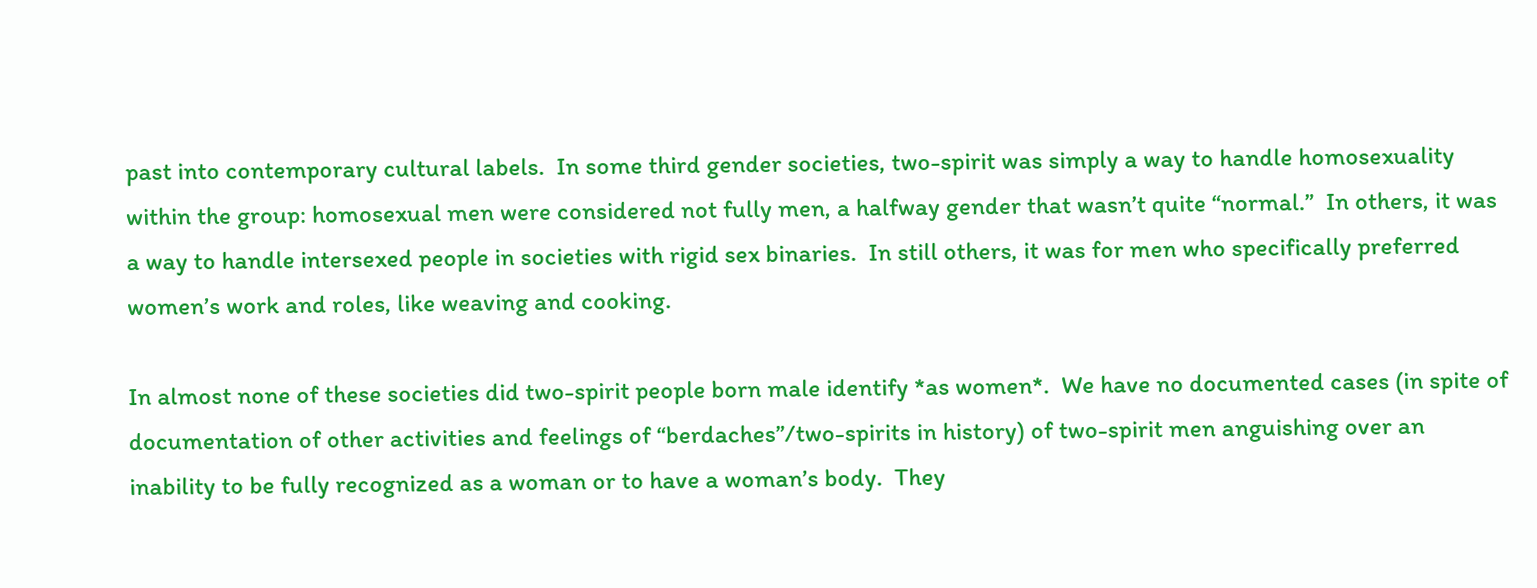past into contemporary cultural labels.  In some third gender societies, two-spirit was simply a way to handle homosexuality within the group: homosexual men were considered not fully men, a halfway gender that wasn’t quite “normal.”  In others, it was a way to handle intersexed people in societies with rigid sex binaries.  In still others, it was for men who specifically preferred women’s work and roles, like weaving and cooking.

In almost none of these societies did two-spirit people born male identify *as women*.  We have no documented cases (in spite of documentation of other activities and feelings of “berdaches”/two-spirits in history) of two-spirit men anguishing over an inability to be fully recognized as a woman or to have a woman’s body.  They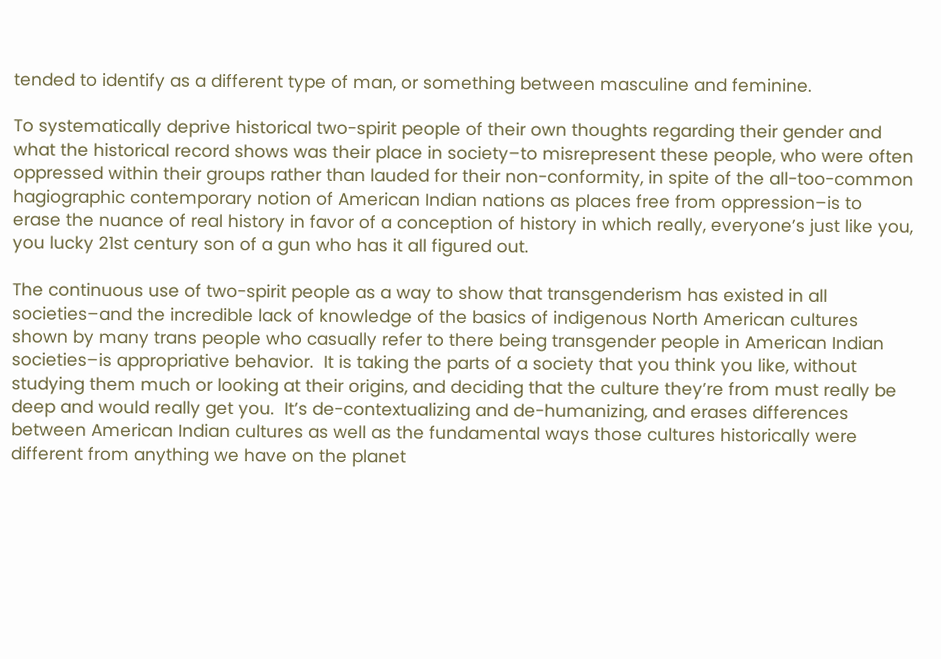tended to identify as a different type of man, or something between masculine and feminine.

To systematically deprive historical two-spirit people of their own thoughts regarding their gender and what the historical record shows was their place in society–to misrepresent these people, who were often oppressed within their groups rather than lauded for their non-conformity, in spite of the all-too-common hagiographic contemporary notion of American Indian nations as places free from oppression–is to erase the nuance of real history in favor of a conception of history in which really, everyone’s just like you, you lucky 21st century son of a gun who has it all figured out.

The continuous use of two-spirit people as a way to show that transgenderism has existed in all societies–and the incredible lack of knowledge of the basics of indigenous North American cultures shown by many trans people who casually refer to there being transgender people in American Indian societies–is appropriative behavior.  It is taking the parts of a society that you think you like, without studying them much or looking at their origins, and deciding that the culture they’re from must really be deep and would really get you.  It’s de-contextualizing and de-humanizing, and erases differences between American Indian cultures as well as the fundamental ways those cultures historically were different from anything we have on the planet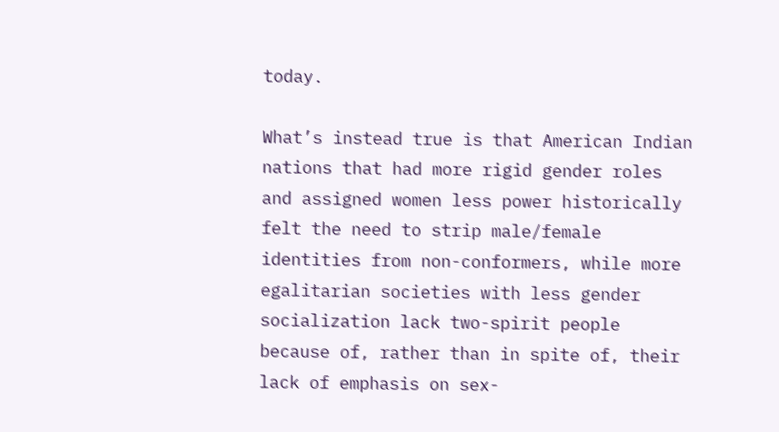today.

What’s instead true is that American Indian nations that had more rigid gender roles and assigned women less power historically felt the need to strip male/female identities from non-conformers, while more egalitarian societies with less gender socialization lack two-spirit people because of, rather than in spite of, their lack of emphasis on sex-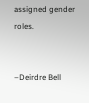assigned gender roles.


–Deirdre Bell